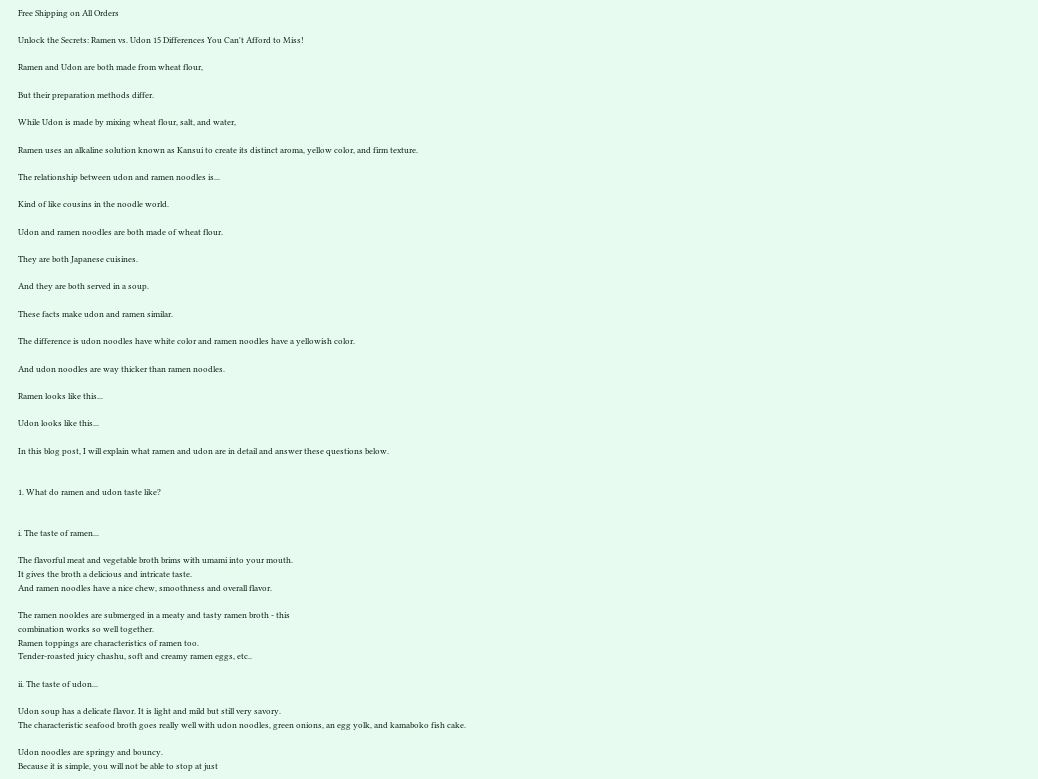Free Shipping on All Orders

Unlock the Secrets: Ramen vs. Udon 15 Differences You Can't Afford to Miss!

Ramen and Udon are both made from wheat flour,

But their preparation methods differ.

While Udon is made by mixing wheat flour, salt, and water,

Ramen uses an alkaline solution known as Kansui to create its distinct aroma, yellow color, and firm texture.

The relationship between udon and ramen noodles is...

Kind of like cousins in the noodle world.

Udon and ramen noodles are both made of wheat flour.

They are both Japanese cuisines.

And they are both served in a soup.

These facts make udon and ramen similar.

The difference is udon noodles have white color and ramen noodles have a yellowish color.

And udon noodles are way thicker than ramen noodles.

Ramen looks like this...

Udon looks like this...

In this blog post, I will explain what ramen and udon are in detail and answer these questions below.


1. What do ramen and udon taste like?


i. The taste of ramen...

The flavorful meat and vegetable broth brims with umami into your mouth.
It gives the broth a delicious and intricate taste.
And ramen noodles have a nice chew, smoothness and overall flavor.

The ramen nooldes are submerged in a meaty and tasty ramen broth - this
combination works so well together.
Ramen toppings are characteristics of ramen too.
Tender-roasted juicy chashu, soft and creamy ramen eggs, etc..

ii. The taste of udon...

Udon soup has a delicate flavor. It is light and mild but still very savory.
The characteristic seafood broth goes really well with udon noodles, green onions, an egg yolk, and kamaboko fish cake.

Udon noodles are springy and bouncy.
Because it is simple, you will not be able to stop at just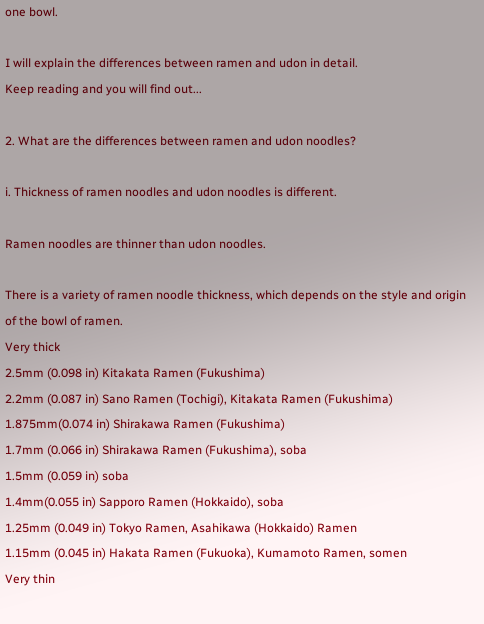one bowl.

I will explain the differences between ramen and udon in detail.
Keep reading and you will find out...

2. What are the differences between ramen and udon noodles?

i. Thickness of ramen noodles and udon noodles is different.

Ramen noodles are thinner than udon noodles.

There is a variety of ramen noodle thickness, which depends on the style and origin of the bowl of ramen.
Very thick
2.5mm (0.098 in) Kitakata Ramen (Fukushima)
2.2mm (0.087 in) Sano Ramen (Tochigi), Kitakata Ramen (Fukushima)
1.875mm(0.074 in) Shirakawa Ramen (Fukushima)
1.7mm (0.066 in) Shirakawa Ramen (Fukushima), soba
1.5mm (0.059 in) soba
1.4mm(0.055 in) Sapporo Ramen (Hokkaido), soba
1.25mm (0.049 in) Tokyo Ramen, Asahikawa (Hokkaido) Ramen
1.15mm (0.045 in) Hakata Ramen (Fukuoka), Kumamoto Ramen, somen
Very thin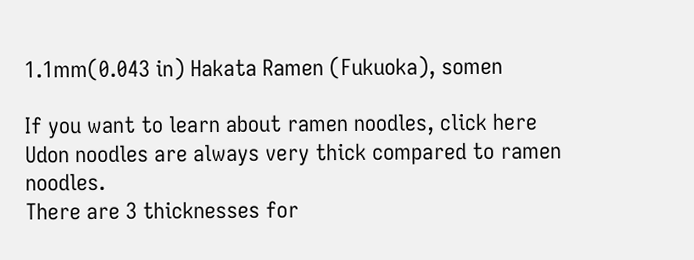1.1mm(0.043 in) Hakata Ramen (Fukuoka), somen

If you want to learn about ramen noodles, click here
Udon noodles are always very thick compared to ramen noodles.
There are 3 thicknesses for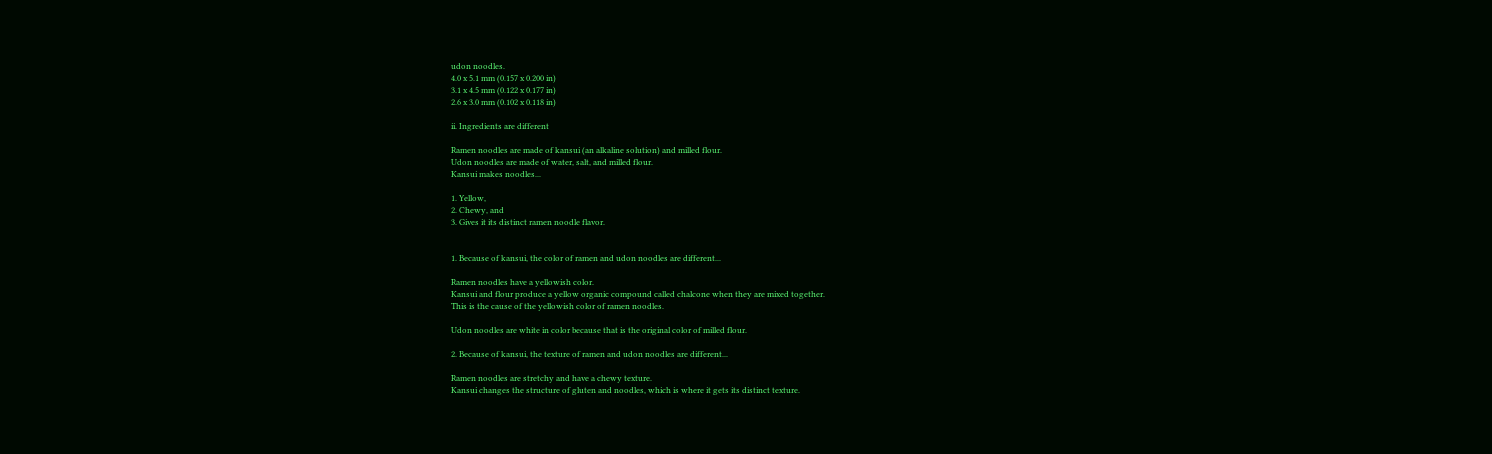udon noodles.
4.0 x 5.1 mm (0.157 x 0.200 in)
3.1 x 4.5 mm (0.122 x 0.177 in)
2.6 x 3.0 mm (0.102 x 0.118 in)

ii. Ingredients are different

Ramen noodles are made of kansui (an alkaline solution) and milled flour.
Udon noodles are made of water, salt, and milled flour.
Kansui makes noodles...

1. Yellow,
2. Chewy, and
3. Gives it its distinct ramen noodle flavor.


1. Because of kansui, the color of ramen and udon noodles are different...

Ramen noodles have a yellowish color.
Kansui and flour produce a yellow organic compound called chalcone when they are mixed together.
This is the cause of the yellowish color of ramen noodles.

Udon noodles are white in color because that is the original color of milled flour.

2. Because of kansui, the texture of ramen and udon noodles are different...

Ramen noodles are stretchy and have a chewy texture.
Kansui changes the structure of gluten and noodles, which is where it gets its distinct texture.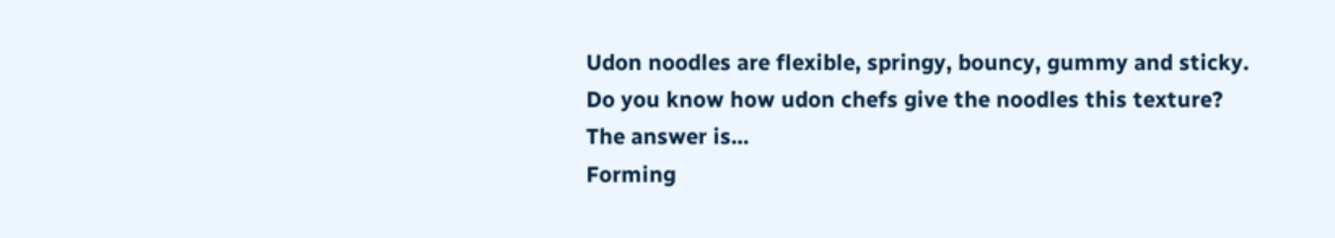Udon noodles are flexible, springy, bouncy, gummy and sticky.
Do you know how udon chefs give the noodles this texture?
The answer is...
Forming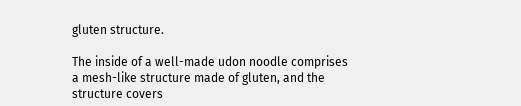gluten structure.

The inside of a well-made udon noodle comprises a mesh-like structure made of gluten, and the structure covers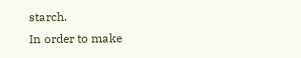starch.
In order to make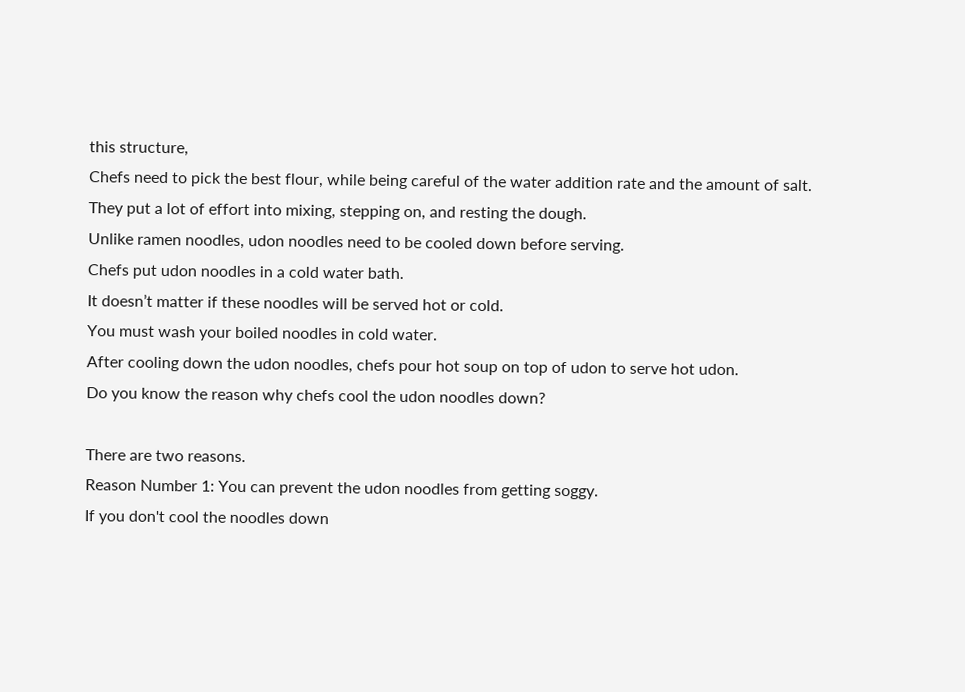this structure,
Chefs need to pick the best flour, while being careful of the water addition rate and the amount of salt.
They put a lot of effort into mixing, stepping on, and resting the dough.
Unlike ramen noodles, udon noodles need to be cooled down before serving.
Chefs put udon noodles in a cold water bath.
It doesn’t matter if these noodles will be served hot or cold.
You must wash your boiled noodles in cold water.
After cooling down the udon noodles, chefs pour hot soup on top of udon to serve hot udon.
Do you know the reason why chefs cool the udon noodles down?

There are two reasons.
Reason Number 1: You can prevent the udon noodles from getting soggy.
If you don't cool the noodles down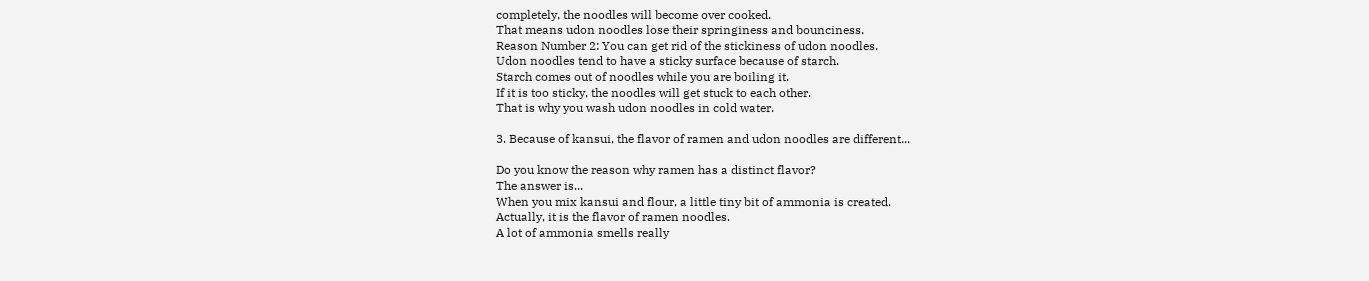completely, the noodles will become over cooked.
That means udon noodles lose their springiness and bounciness.
Reason Number 2: You can get rid of the stickiness of udon noodles.
Udon noodles tend to have a sticky surface because of starch.
Starch comes out of noodles while you are boiling it.
If it is too sticky, the noodles will get stuck to each other.
That is why you wash udon noodles in cold water.

3. Because of kansui, the flavor of ramen and udon noodles are different...

Do you know the reason why ramen has a distinct flavor?
The answer is...
When you mix kansui and flour, a little tiny bit of ammonia is created.
Actually, it is the flavor of ramen noodles.
A lot of ammonia smells really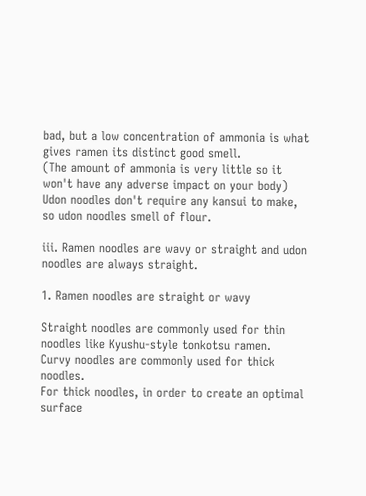bad, but a low concentration of ammonia is what gives ramen its distinct good smell.
(The amount of ammonia is very little so it won't have any adverse impact on your body)
Udon noodles don't require any kansui to make, so udon noodles smell of flour.

iii. Ramen noodles are wavy or straight and udon noodles are always straight.

1. Ramen noodles are straight or wavy

Straight noodles are commonly used for thin noodles like Kyushu-style tonkotsu ramen.
Curvy noodles are commonly used for thick noodles.
For thick noodles, in order to create an optimal surface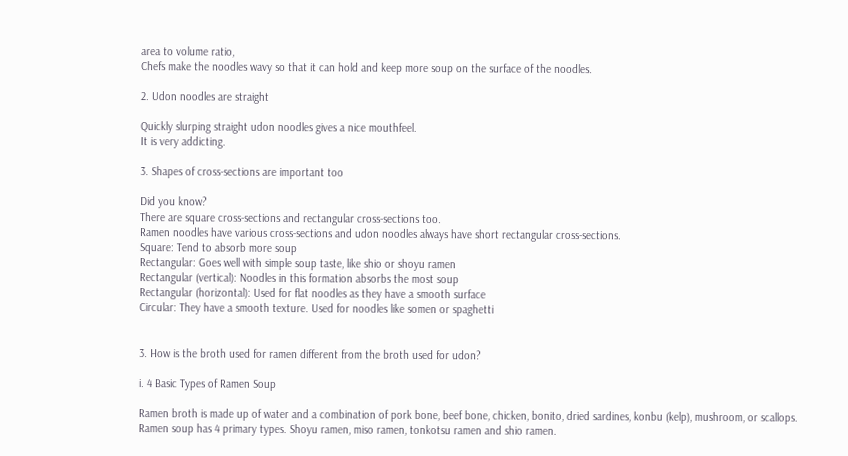area to volume ratio,
Chefs make the noodles wavy so that it can hold and keep more soup on the surface of the noodles.

2. Udon noodles are straight

Quickly slurping straight udon noodles gives a nice mouthfeel.
It is very addicting.

3. Shapes of cross-sections are important too

Did you know?
There are square cross-sections and rectangular cross-sections too.
Ramen noodles have various cross-sections and udon noodles always have short rectangular cross-sections.
Square: Tend to absorb more soup
Rectangular: Goes well with simple soup taste, like shio or shoyu ramen
Rectangular (vertical): Noodles in this formation absorbs the most soup
Rectangular (horizontal): Used for flat noodles as they have a smooth surface
Circular: They have a smooth texture. Used for noodles like somen or spaghetti


3. How is the broth used for ramen different from the broth used for udon?

i. 4 Basic Types of Ramen Soup

Ramen broth is made up of water and a combination of pork bone, beef bone, chicken, bonito, dried sardines, konbu (kelp), mushroom, or scallops.
Ramen soup has 4 primary types. Shoyu ramen, miso ramen, tonkotsu ramen and shio ramen.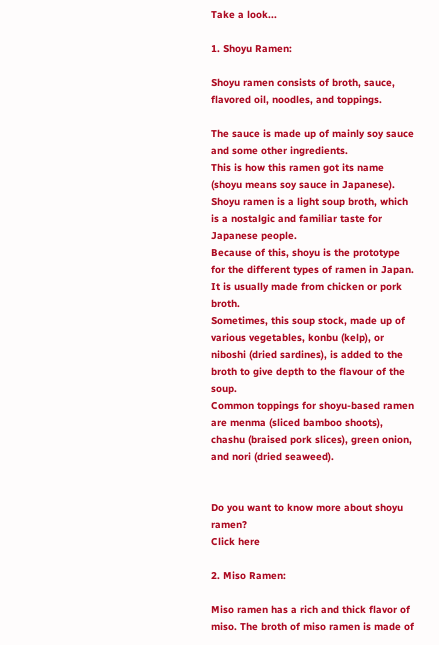Take a look...

1. Shoyu Ramen:

Shoyu ramen consists of broth, sauce, flavored oil, noodles, and toppings.

The sauce is made up of mainly soy sauce and some other ingredients.
This is how this ramen got its name (shoyu means soy sauce in Japanese).
Shoyu ramen is a light soup broth, which is a nostalgic and familiar taste for Japanese people.
Because of this, shoyu is the prototype for the different types of ramen in Japan.
It is usually made from chicken or pork broth.
Sometimes, this soup stock, made up of various vegetables, konbu (kelp), or niboshi (dried sardines), is added to the broth to give depth to the flavour of the soup.
Common toppings for shoyu-based ramen are menma (sliced bamboo shoots), chashu (braised pork slices), green onion, and nori (dried seaweed).


Do you want to know more about shoyu ramen?
Click here

2. Miso Ramen:

Miso ramen has a rich and thick flavor of miso. The broth of miso ramen is made of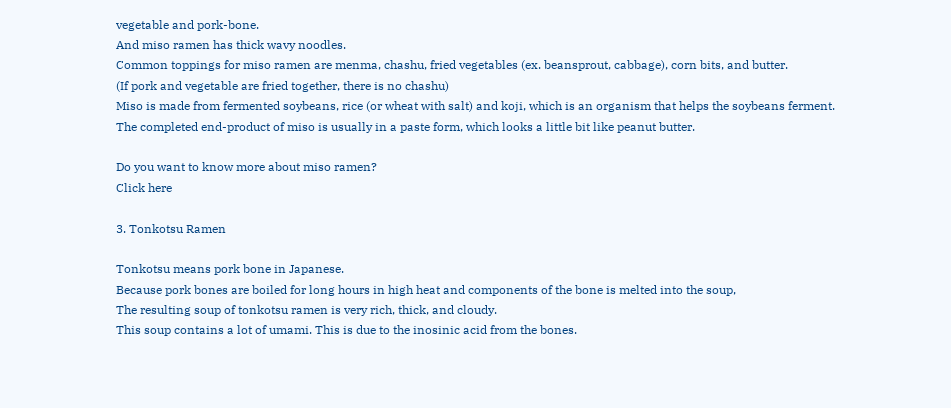vegetable and pork-bone.
And miso ramen has thick wavy noodles.
Common toppings for miso ramen are menma, chashu, fried vegetables (ex. beansprout, cabbage), corn bits, and butter.
(If pork and vegetable are fried together, there is no chashu)
Miso is made from fermented soybeans, rice (or wheat with salt) and koji, which is an organism that helps the soybeans ferment.
The completed end-product of miso is usually in a paste form, which looks a little bit like peanut butter.

Do you want to know more about miso ramen?
Click here

3. Tonkotsu Ramen

Tonkotsu means pork bone in Japanese.
Because pork bones are boiled for long hours in high heat and components of the bone is melted into the soup,
The resulting soup of tonkotsu ramen is very rich, thick, and cloudy.
This soup contains a lot of umami. This is due to the inosinic acid from the bones.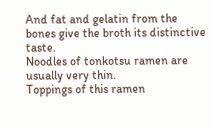And fat and gelatin from the bones give the broth its distinctive taste.
Noodles of tonkotsu ramen are usually very thin.
Toppings of this ramen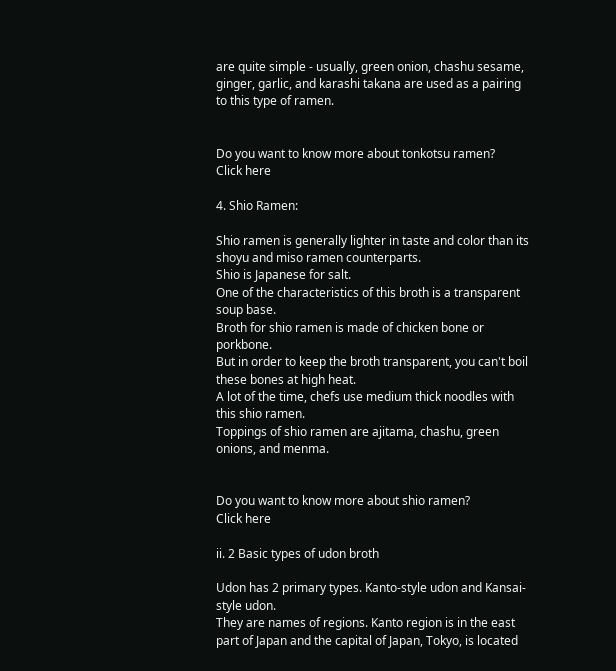are quite simple - usually, green onion, chashu sesame, ginger, garlic, and karashi takana are used as a pairing to this type of ramen.


Do you want to know more about tonkotsu ramen?
Click here

4. Shio Ramen:

Shio ramen is generally lighter in taste and color than its shoyu and miso ramen counterparts.
Shio is Japanese for salt.
One of the characteristics of this broth is a transparent soup base.
Broth for shio ramen is made of chicken bone or porkbone.
But in order to keep the broth transparent, you can't boil these bones at high heat.
A lot of the time, chefs use medium thick noodles with this shio ramen.
Toppings of shio ramen are ajitama, chashu, green onions, and menma.


Do you want to know more about shio ramen?
Click here

ii. 2 Basic types of udon broth

Udon has 2 primary types. Kanto-style udon and Kansai-style udon.
They are names of regions. Kanto region is in the east part of Japan and the capital of Japan, Tokyo, is located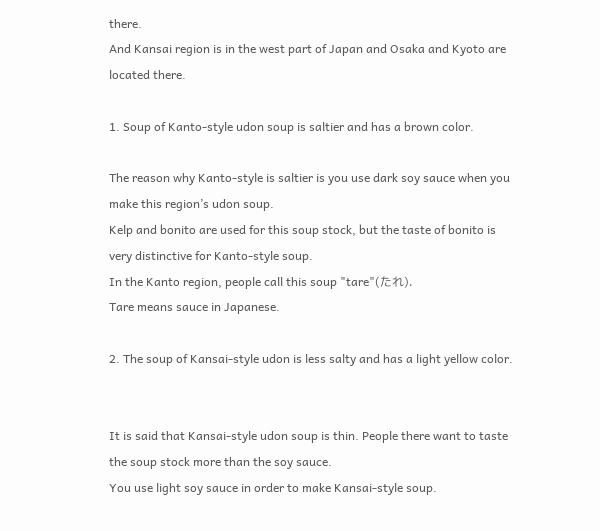there.
And Kansai region is in the west part of Japan and Osaka and Kyoto are located there.

1. Soup of Kanto-style udon soup is saltier and has a brown color.

The reason why Kanto-style is saltier is you use dark soy sauce when you make this region’s udon soup.
Kelp and bonito are used for this soup stock, but the taste of bonito is very distinctive for Kanto-style soup.
In the Kanto region, people call this soup "tare"(たれ).
Tare means sauce in Japanese.

2. The soup of Kansai-style udon is less salty and has a light yellow color.


It is said that Kansai-style udon soup is thin. People there want to taste the soup stock more than the soy sauce.
You use light soy sauce in order to make Kansai-style soup.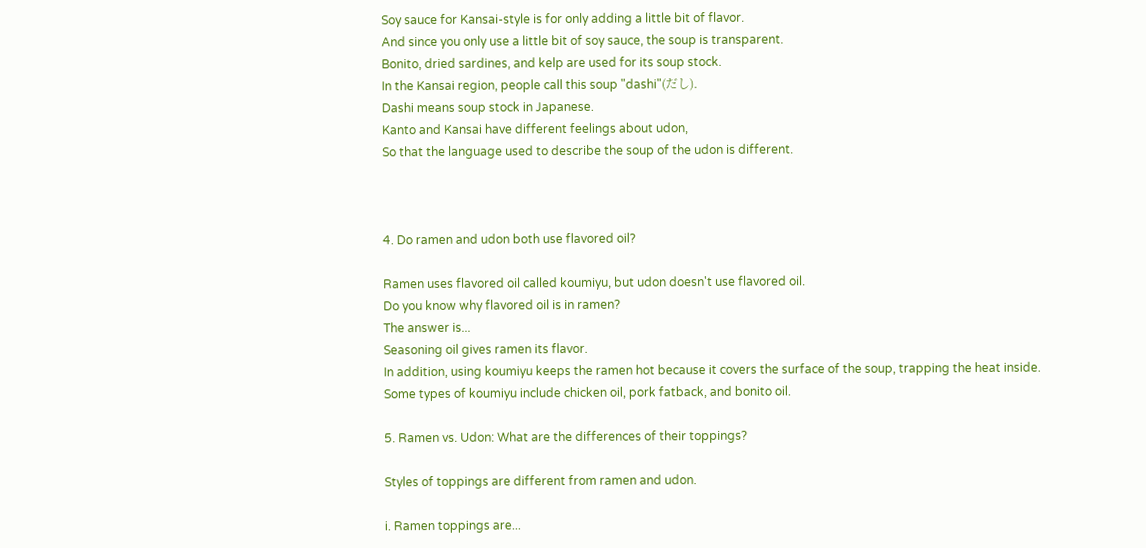Soy sauce for Kansai-style is for only adding a little bit of flavor.
And since you only use a little bit of soy sauce, the soup is transparent.
Bonito, dried sardines, and kelp are used for its soup stock.
In the Kansai region, people call this soup "dashi"(だし).
Dashi means soup stock in Japanese.
Kanto and Kansai have different feelings about udon,
So that the language used to describe the soup of the udon is different.



4. Do ramen and udon both use flavored oil?

Ramen uses flavored oil called koumiyu, but udon doesn't use flavored oil.
Do you know why flavored oil is in ramen?
The answer is...
Seasoning oil gives ramen its flavor.
In addition, using koumiyu keeps the ramen hot because it covers the surface of the soup, trapping the heat inside.
Some types of koumiyu include chicken oil, pork fatback, and bonito oil.

5. Ramen vs. Udon: What are the differences of their toppings?

Styles of toppings are different from ramen and udon.

i. Ramen toppings are...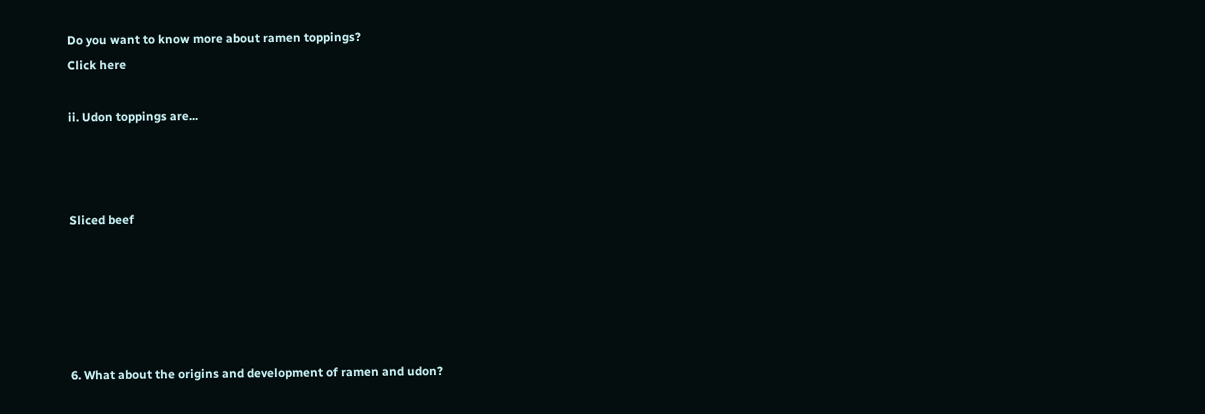Do you want to know more about ramen toppings?
Click here

ii. Udon toppings are...



Sliced beef





6. What about the origins and development of ramen and udon?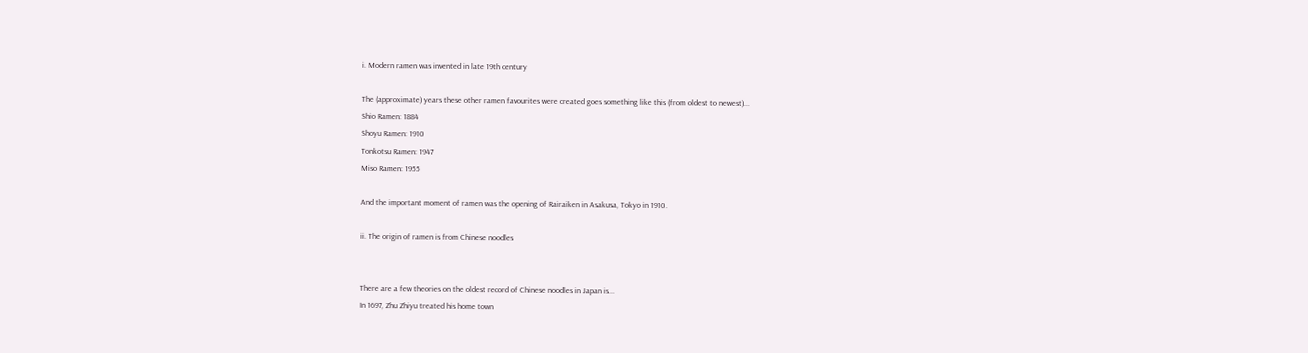i. Modern ramen was invented in late 19th century

The (approximate) years these other ramen favourites were created goes something like this (from oldest to newest)...
Shio Ramen: 1884
Shoyu Ramen: 1910
Tonkotsu Ramen: 1947
Miso Ramen: 1955

And the important moment of ramen was the opening of Rairaiken in Asakusa, Tokyo in 1910.

ii. The origin of ramen is from Chinese noodles


There are a few theories on the oldest record of Chinese noodles in Japan is...
In 1697, Zhu Zhiyu treated his home town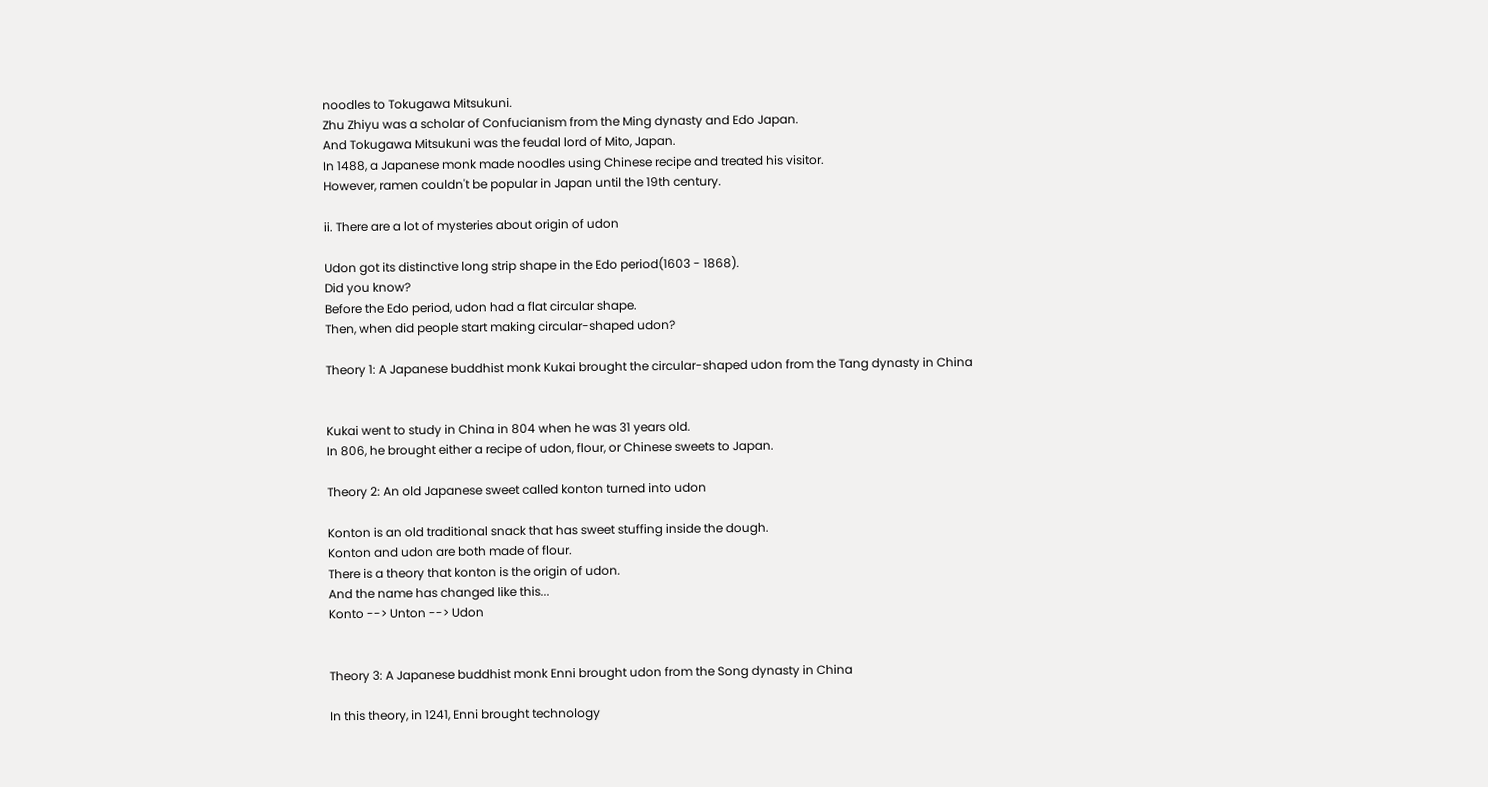noodles to Tokugawa Mitsukuni.
Zhu Zhiyu was a scholar of Confucianism from the Ming dynasty and Edo Japan.
And Tokugawa Mitsukuni was the feudal lord of Mito, Japan.
In 1488, a Japanese monk made noodles using Chinese recipe and treated his visitor.
However, ramen couldn't be popular in Japan until the 19th century.

ii. There are a lot of mysteries about origin of udon

Udon got its distinctive long strip shape in the Edo period(1603 - 1868).
Did you know?
Before the Edo period, udon had a flat circular shape.
Then, when did people start making circular-shaped udon?

Theory 1: A Japanese buddhist monk Kukai brought the circular-shaped udon from the Tang dynasty in China


Kukai went to study in China in 804 when he was 31 years old.
In 806, he brought either a recipe of udon, flour, or Chinese sweets to Japan.

Theory 2: An old Japanese sweet called konton turned into udon

Konton is an old traditional snack that has sweet stuffing inside the dough.
Konton and udon are both made of flour.
There is a theory that konton is the origin of udon.
And the name has changed like this...
Konto --> Unton --> Udon


Theory 3: A Japanese buddhist monk Enni brought udon from the Song dynasty in China

In this theory, in 1241, Enni brought technology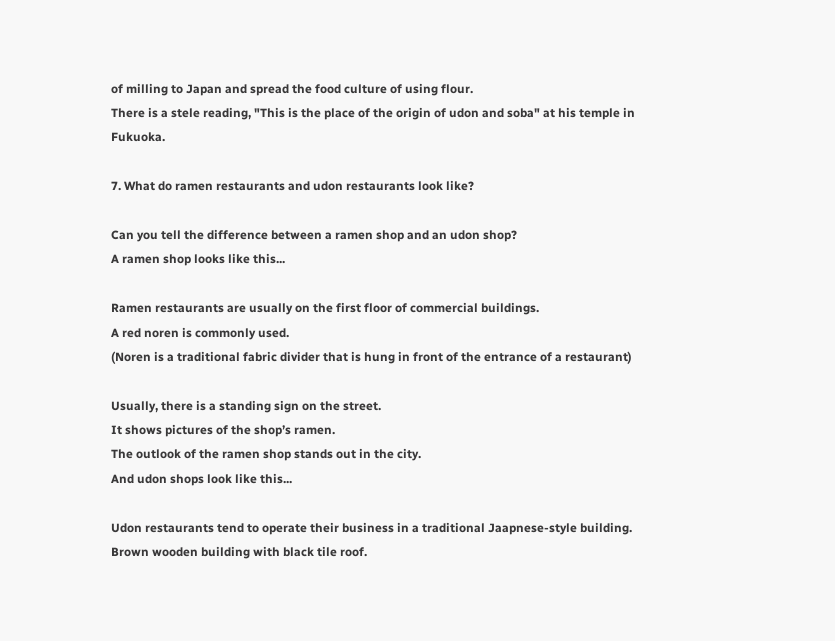of milling to Japan and spread the food culture of using flour.
There is a stele reading, "This is the place of the origin of udon and soba" at his temple in Fukuoka.

7. What do ramen restaurants and udon restaurants look like?

Can you tell the difference between a ramen shop and an udon shop?
A ramen shop looks like this...

Ramen restaurants are usually on the first floor of commercial buildings.
A red noren is commonly used.
(Noren is a traditional fabric divider that is hung in front of the entrance of a restaurant)

Usually, there is a standing sign on the street.
It shows pictures of the shop’s ramen.
The outlook of the ramen shop stands out in the city.
And udon shops look like this...

Udon restaurants tend to operate their business in a traditional Jaapnese-style building.
Brown wooden building with black tile roof.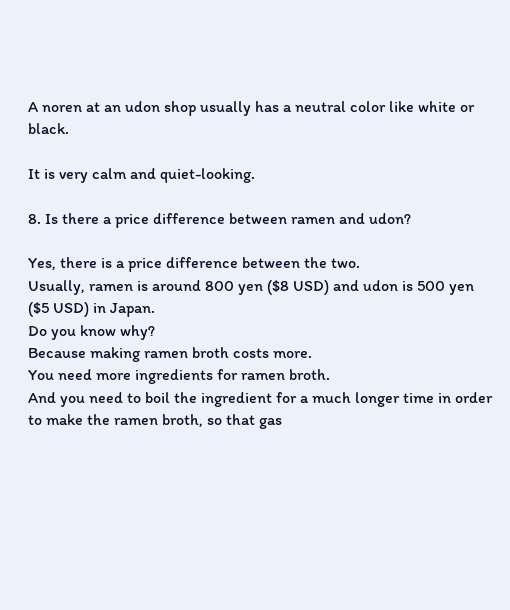A noren at an udon shop usually has a neutral color like white or black.

It is very calm and quiet-looking.

8. Is there a price difference between ramen and udon?

Yes, there is a price difference between the two.
Usually, ramen is around 800 yen ($8 USD) and udon is 500 yen ($5 USD) in Japan.
Do you know why?
Because making ramen broth costs more.
You need more ingredients for ramen broth.
And you need to boil the ingredient for a much longer time in order to make the ramen broth, so that gas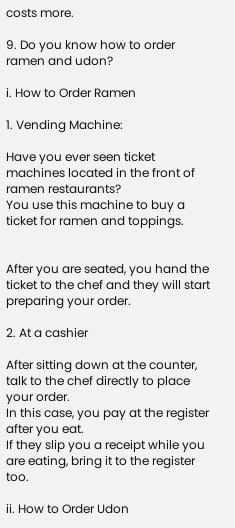costs more.

9. Do you know how to order ramen and udon?

i. How to Order Ramen

1. Vending Machine:

Have you ever seen ticket machines located in the front of ramen restaurants?
You use this machine to buy a ticket for ramen and toppings.


After you are seated, you hand the ticket to the chef and they will start preparing your order.

2. At a cashier

After sitting down at the counter, talk to the chef directly to place your order.
In this case, you pay at the register after you eat.
If they slip you a receipt while you are eating, bring it to the register too.

ii. How to Order Udon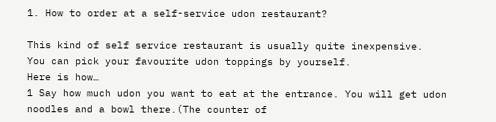1. How to order at a self-service udon restaurant?

This kind of self service restaurant is usually quite inexpensive.
You can pick your favourite udon toppings by yourself.
Here is how…
1 Say how much udon you want to eat at the entrance. You will get udon noodles and a bowl there.(The counter of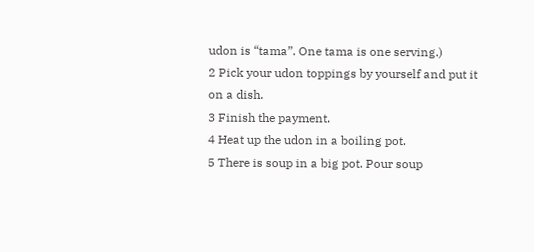udon is “tama”. One tama is one serving.)
2 Pick your udon toppings by yourself and put it on a dish.
3 Finish the payment.
4 Heat up the udon in a boiling pot.
5 There is soup in a big pot. Pour soup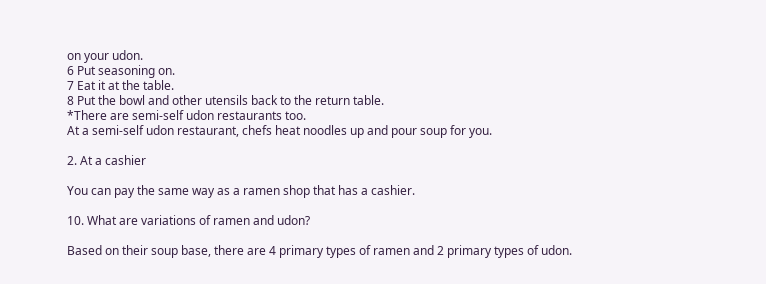on your udon.
6 Put seasoning on.
7 Eat it at the table.
8 Put the bowl and other utensils back to the return table.
*There are semi-self udon restaurants too.
At a semi-self udon restaurant, chefs heat noodles up and pour soup for you.

2. At a cashier

You can pay the same way as a ramen shop that has a cashier.

10. What are variations of ramen and udon?

Based on their soup base, there are 4 primary types of ramen and 2 primary types of udon.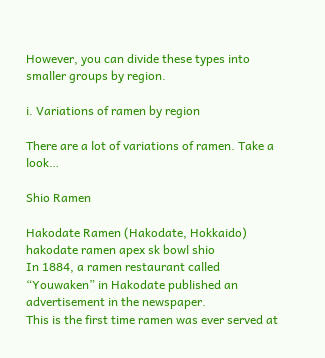However, you can divide these types into smaller groups by region.

i. Variations of ramen by region

There are a lot of variations of ramen. Take a look…

Shio Ramen

Hakodate Ramen (Hakodate, Hokkaido)
hakodate ramen apex sk bowl shio
In 1884, a ramen restaurant called “Youwaken” in Hakodate published an advertisement in the newspaper.
This is the first time ramen was ever served at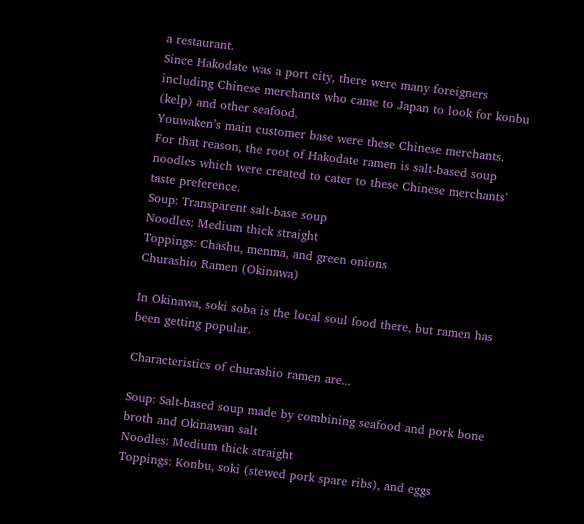a restaurant.
Since Hakodate was a port city, there were many foreigners including Chinese merchants who came to Japan to look for konbu (kelp) and other seafood.
Youwaken’s main customer base were these Chinese merchants.
For that reason, the root of Hakodate ramen is salt-based soup noodles which were created to cater to these Chinese merchants’ taste preference.
Soup: Transparent salt-base soup
Noodles: Medium thick straight
Toppings: Chashu, menma, and green onions
Churashio Ramen (Okinawa)

In Okinawa, soki soba is the local soul food there, but ramen has been getting popular.

Characteristics of churashio ramen are...

Soup: Salt-based soup made by combining seafood and pork bone broth and Okinawan salt
Noodles: Medium thick straight
Toppings: Konbu, soki (stewed pork spare ribs), and eggs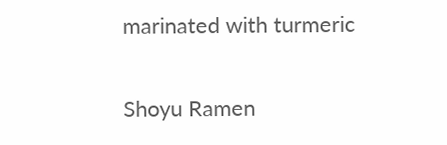marinated with turmeric

Shoyu Ramen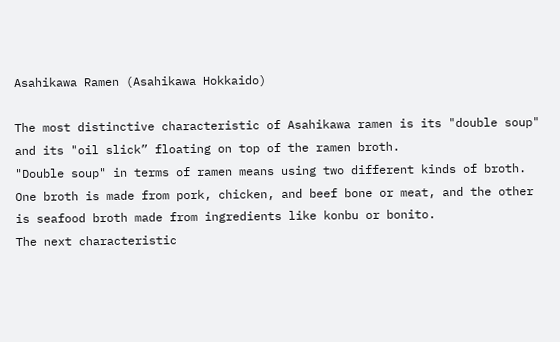Asahikawa Ramen (Asahikawa Hokkaido)

The most distinctive characteristic of Asahikawa ramen is its "double soup" and its "oil slick” floating on top of the ramen broth.
"Double soup" in terms of ramen means using two different kinds of broth.
One broth is made from pork, chicken, and beef bone or meat, and the other is seafood broth made from ingredients like konbu or bonito.
The next characteristic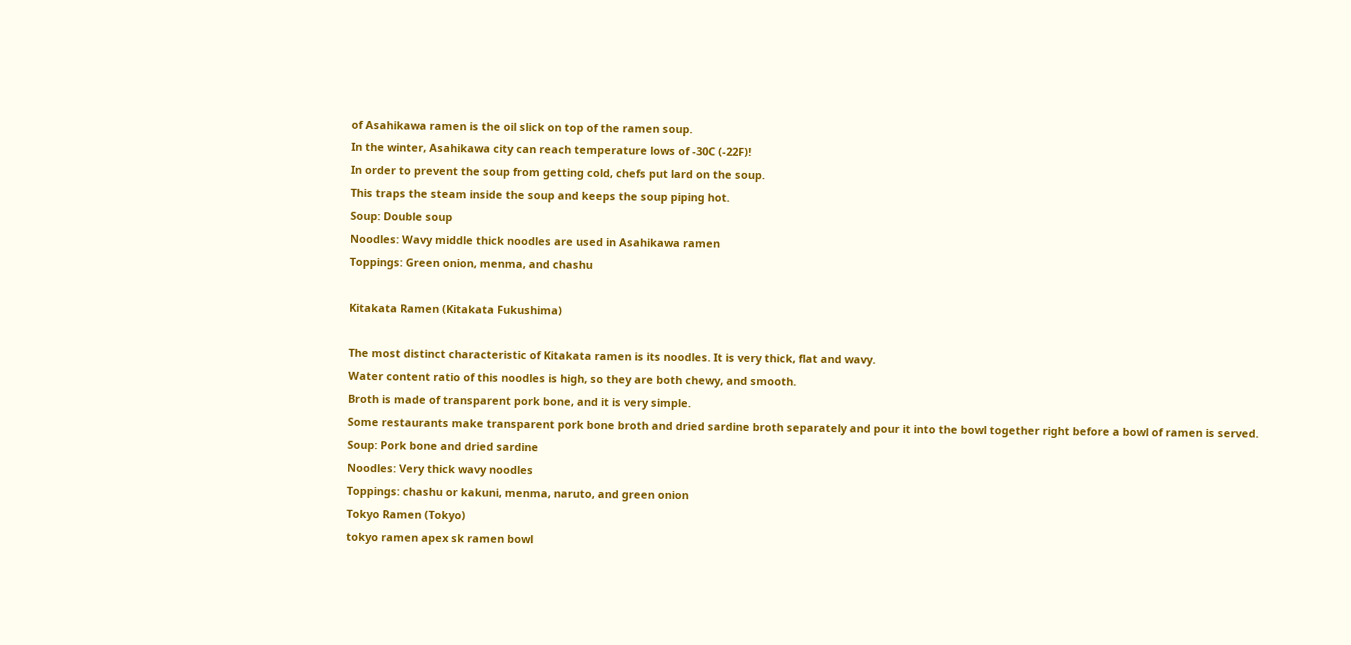of Asahikawa ramen is the oil slick on top of the ramen soup.
In the winter, Asahikawa city can reach temperature lows of -30C (-22F)!
In order to prevent the soup from getting cold, chefs put lard on the soup.
This traps the steam inside the soup and keeps the soup piping hot.
Soup: Double soup
Noodles: Wavy middle thick noodles are used in Asahikawa ramen
Toppings: Green onion, menma, and chashu

Kitakata Ramen (Kitakata Fukushima)

The most distinct characteristic of Kitakata ramen is its noodles. It is very thick, flat and wavy.
Water content ratio of this noodles is high, so they are both chewy, and smooth.
Broth is made of transparent pork bone, and it is very simple.
Some restaurants make transparent pork bone broth and dried sardine broth separately and pour it into the bowl together right before a bowl of ramen is served.
Soup: Pork bone and dried sardine
Noodles: Very thick wavy noodles
Toppings: chashu or kakuni, menma, naruto, and green onion
Tokyo Ramen (Tokyo)
tokyo ramen apex sk ramen bowl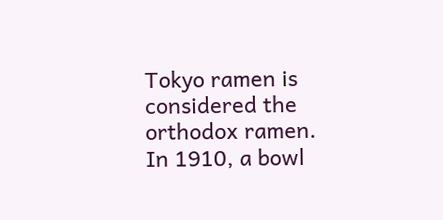Tokyo ramen is considered the orthodox ramen.
In 1910, a bowl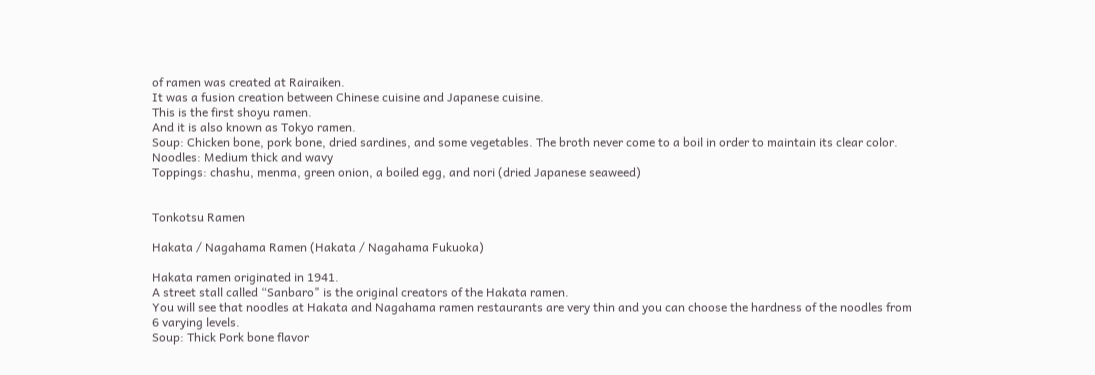of ramen was created at Rairaiken.
It was a fusion creation between Chinese cuisine and Japanese cuisine.
This is the first shoyu ramen.
And it is also known as Tokyo ramen.
Soup: Chicken bone, pork bone, dried sardines, and some vegetables. The broth never come to a boil in order to maintain its clear color.
Noodles: Medium thick and wavy
Toppings: chashu, menma, green onion, a boiled egg, and nori (dried Japanese seaweed)


Tonkotsu Ramen

Hakata / Nagahama Ramen (Hakata / Nagahama Fukuoka)

Hakata ramen originated in 1941.
A street stall called “Sanbaro" is the original creators of the Hakata ramen.
You will see that noodles at Hakata and Nagahama ramen restaurants are very thin and you can choose the hardness of the noodles from 6 varying levels.
Soup: Thick Pork bone flavor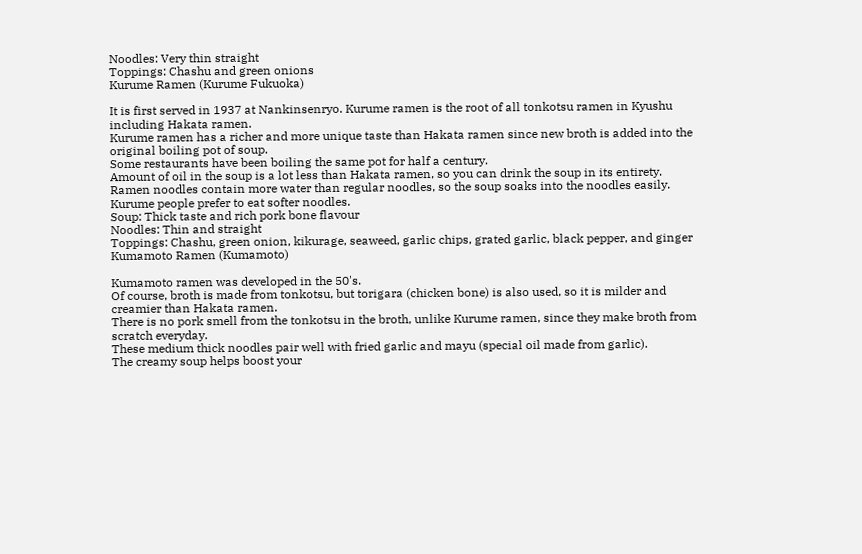Noodles: Very thin straight
Toppings: Chashu and green onions
Kurume Ramen (Kurume Fukuoka)

It is first served in 1937 at Nankinsenryo. Kurume ramen is the root of all tonkotsu ramen in Kyushu including Hakata ramen.
Kurume ramen has a richer and more unique taste than Hakata ramen since new broth is added into the original boiling pot of soup.
Some restaurants have been boiling the same pot for half a century.
Amount of oil in the soup is a lot less than Hakata ramen, so you can drink the soup in its entirety.
Ramen noodles contain more water than regular noodles, so the soup soaks into the noodles easily.
Kurume people prefer to eat softer noodles.
Soup: Thick taste and rich pork bone flavour
Noodles: Thin and straight
Toppings: Chashu, green onion, kikurage, seaweed, garlic chips, grated garlic, black pepper, and ginger
Kumamoto Ramen (Kumamoto)

Kumamoto ramen was developed in the 50's.
Of course, broth is made from tonkotsu, but torigara (chicken bone) is also used, so it is milder and creamier than Hakata ramen.
There is no pork smell from the tonkotsu in the broth, unlike Kurume ramen, since they make broth from scratch everyday.
These medium thick noodles pair well with fried garlic and mayu (special oil made from garlic).
The creamy soup helps boost your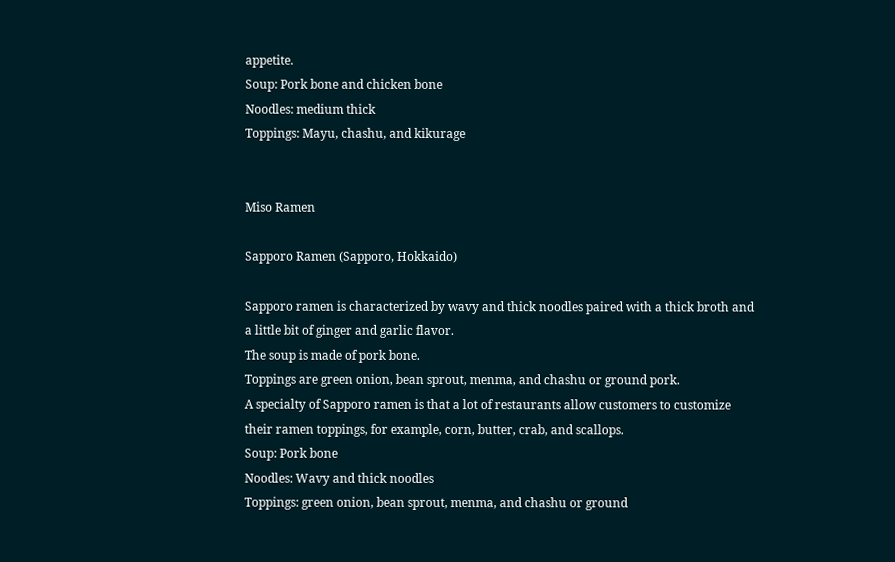appetite.
Soup: Pork bone and chicken bone
Noodles: medium thick
Toppings: Mayu, chashu, and kikurage


Miso Ramen

Sapporo Ramen (Sapporo, Hokkaido)

Sapporo ramen is characterized by wavy and thick noodles paired with a thick broth and a little bit of ginger and garlic flavor.
The soup is made of pork bone.
Toppings are green onion, bean sprout, menma, and chashu or ground pork.
A specialty of Sapporo ramen is that a lot of restaurants allow customers to customize their ramen toppings, for example, corn, butter, crab, and scallops.
Soup: Pork bone
Noodles: Wavy and thick noodles
Toppings: green onion, bean sprout, menma, and chashu or ground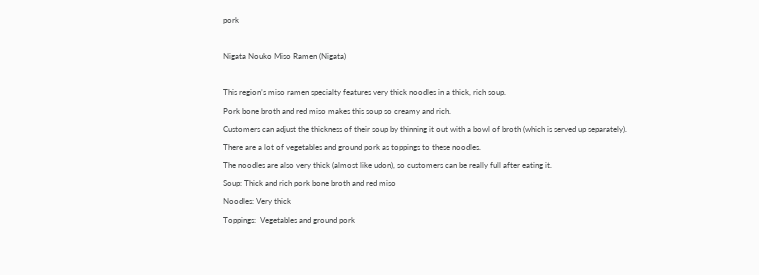pork

Nigata Nouko Miso Ramen (Nigata)

This region’s miso ramen specialty features very thick noodles in a thick, rich soup.
Pork bone broth and red miso makes this soup so creamy and rich.
Customers can adjust the thickness of their soup by thinning it out with a bowl of broth (which is served up separately).
There are a lot of vegetables and ground pork as toppings to these noodles.
The noodles are also very thick (almost like udon), so customers can be really full after eating it.
Soup: Thick and rich pork bone broth and red miso
Noodles: Very thick
Toppings:  Vegetables and ground pork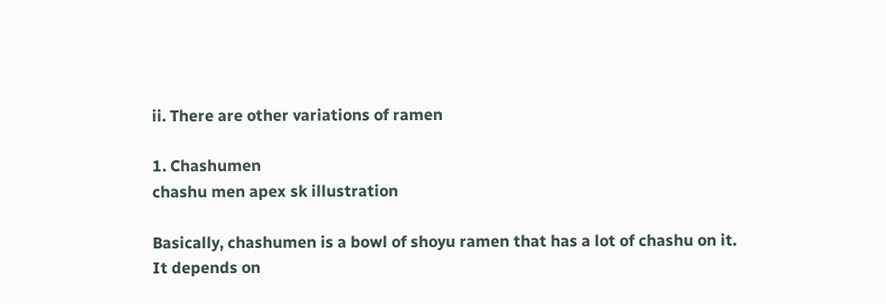ii. There are other variations of ramen

1. Chashumen
chashu men apex sk illustration

Basically, chashumen is a bowl of shoyu ramen that has a lot of chashu on it.
It depends on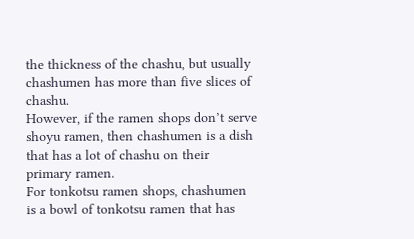the thickness of the chashu, but usually chashumen has more than five slices of chashu.
However, if the ramen shops don’t serve shoyu ramen, then chashumen is a dish that has a lot of chashu on their primary ramen.
For tonkotsu ramen shops, chashumen is a bowl of tonkotsu ramen that has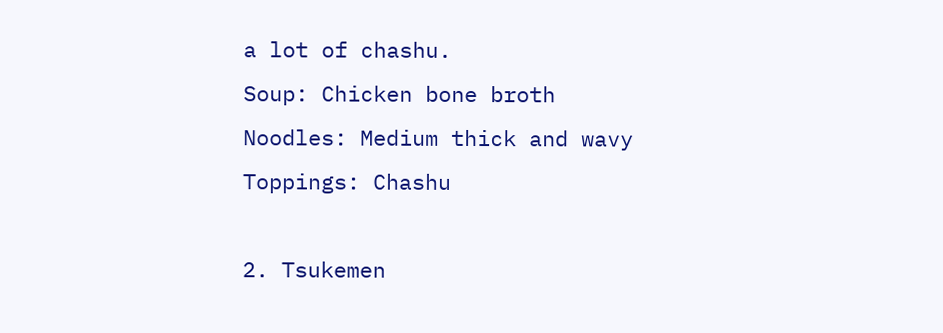a lot of chashu.
Soup: Chicken bone broth
Noodles: Medium thick and wavy
Toppings: Chashu

2. Tsukemen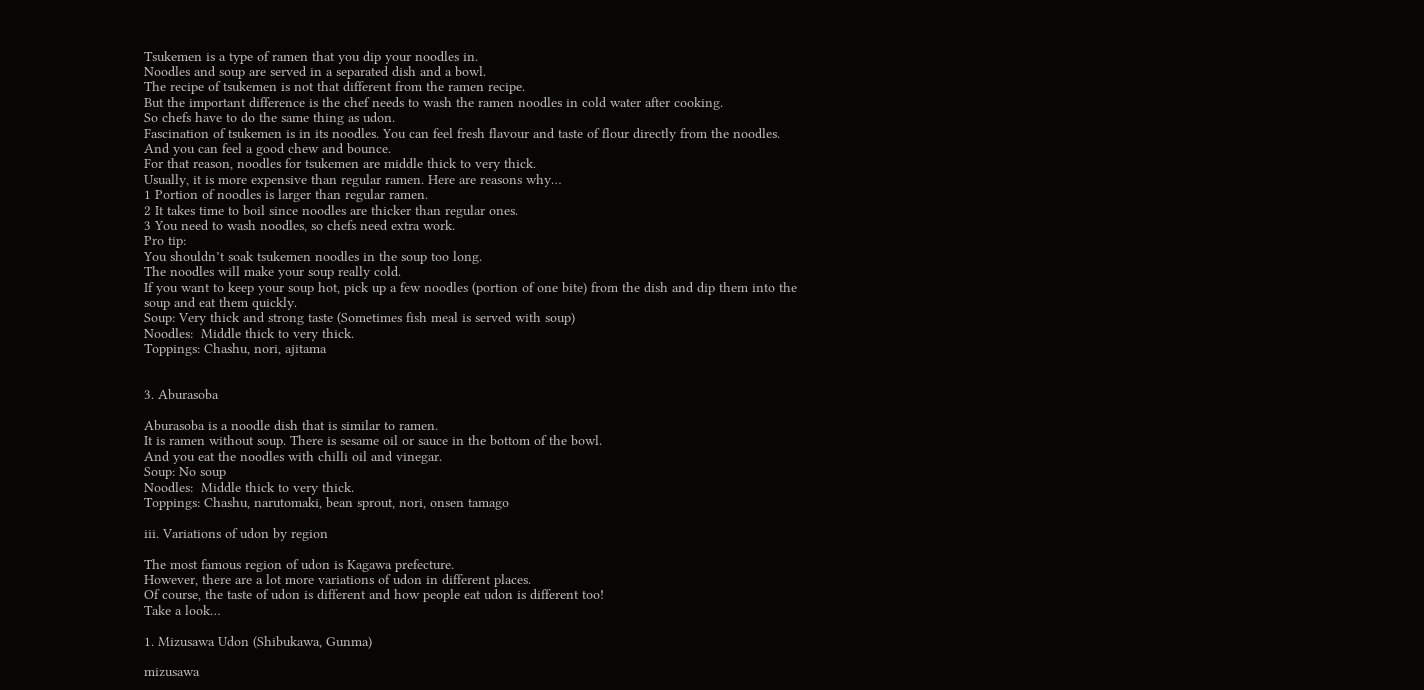Tsukemen is a type of ramen that you dip your noodles in.
Noodles and soup are served in a separated dish and a bowl.
The recipe of tsukemen is not that different from the ramen recipe.
But the important difference is the chef needs to wash the ramen noodles in cold water after cooking.
So chefs have to do the same thing as udon.
Fascination of tsukemen is in its noodles. You can feel fresh flavour and taste of flour directly from the noodles.
And you can feel a good chew and bounce.
For that reason, noodles for tsukemen are middle thick to very thick.
Usually, it is more expensive than regular ramen. Here are reasons why…
1 Portion of noodles is larger than regular ramen.
2 It takes time to boil since noodles are thicker than regular ones.
3 You need to wash noodles, so chefs need extra work.
Pro tip:
You shouldn’t soak tsukemen noodles in the soup too long.
The noodles will make your soup really cold.
If you want to keep your soup hot, pick up a few noodles (portion of one bite) from the dish and dip them into the soup and eat them quickly.
Soup: Very thick and strong taste (Sometimes fish meal is served with soup)
Noodles:  Middle thick to very thick.
Toppings: Chashu, nori, ajitama


3. Aburasoba

Aburasoba is a noodle dish that is similar to ramen.
It is ramen without soup. There is sesame oil or sauce in the bottom of the bowl.
And you eat the noodles with chilli oil and vinegar.
Soup: No soup
Noodles:  Middle thick to very thick.
Toppings: Chashu, narutomaki, bean sprout, nori, onsen tamago

iii. Variations of udon by region

The most famous region of udon is Kagawa prefecture.
However, there are a lot more variations of udon in different places.
Of course, the taste of udon is different and how people eat udon is different too!
Take a look…

1. Mizusawa Udon (Shibukawa, Gunma)

mizusawa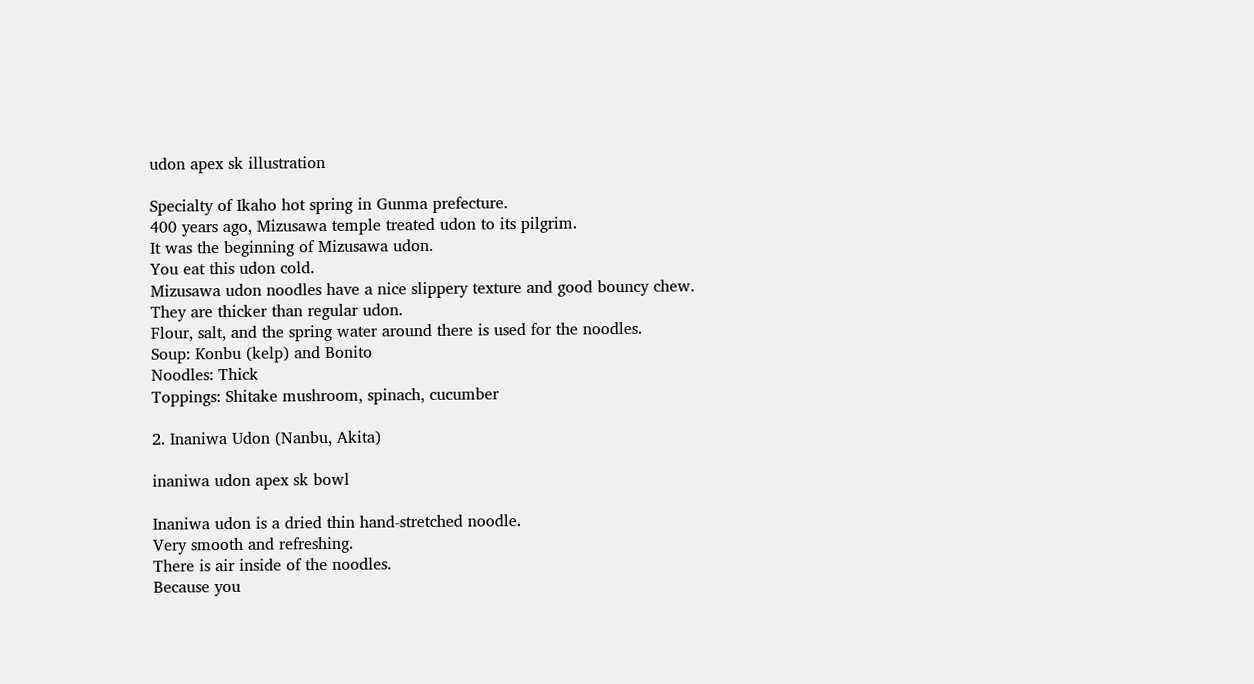udon apex sk illustration

Specialty of Ikaho hot spring in Gunma prefecture.
400 years ago, Mizusawa temple treated udon to its pilgrim.
It was the beginning of Mizusawa udon.
You eat this udon cold.
Mizusawa udon noodles have a nice slippery texture and good bouncy chew.
They are thicker than regular udon.
Flour, salt, and the spring water around there is used for the noodles.
Soup: Konbu (kelp) and Bonito
Noodles: Thick
Toppings: Shitake mushroom, spinach, cucumber

2. Inaniwa Udon (Nanbu, Akita)

inaniwa udon apex sk bowl

Inaniwa udon is a dried thin hand-stretched noodle.
Very smooth and refreshing.
There is air inside of the noodles.
Because you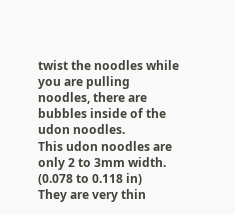twist the noodles while you are pulling noodles, there are bubbles inside of the udon noodles.
This udon noodles are only 2 to 3mm width. (0.078 to 0.118 in)
They are very thin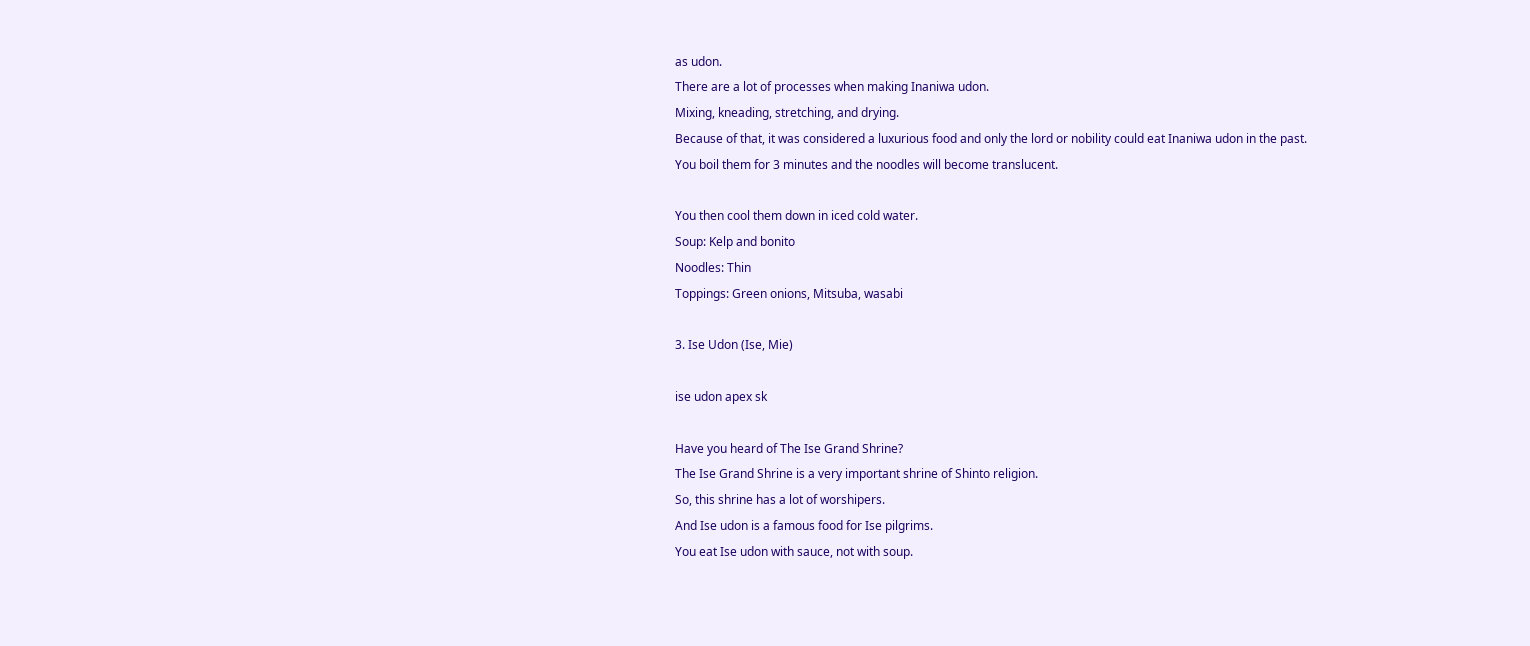as udon.
There are a lot of processes when making Inaniwa udon.
Mixing, kneading, stretching, and drying.
Because of that, it was considered a luxurious food and only the lord or nobility could eat Inaniwa udon in the past.
You boil them for 3 minutes and the noodles will become translucent.

You then cool them down in iced cold water.
Soup: Kelp and bonito
Noodles: Thin
Toppings: Green onions, Mitsuba, wasabi

3. Ise Udon (Ise, Mie)

ise udon apex sk

Have you heard of The Ise Grand Shrine?
The Ise Grand Shrine is a very important shrine of Shinto religion.
So, this shrine has a lot of worshipers.
And Ise udon is a famous food for Ise pilgrims.
You eat Ise udon with sauce, not with soup.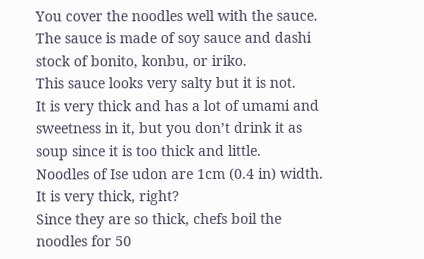You cover the noodles well with the sauce.
The sauce is made of soy sauce and dashi stock of bonito, konbu, or iriko.
This sauce looks very salty but it is not.
It is very thick and has a lot of umami and sweetness in it, but you don’t drink it as soup since it is too thick and little.
Noodles of Ise udon are 1cm (0.4 in) width. It is very thick, right?
Since they are so thick, chefs boil the noodles for 50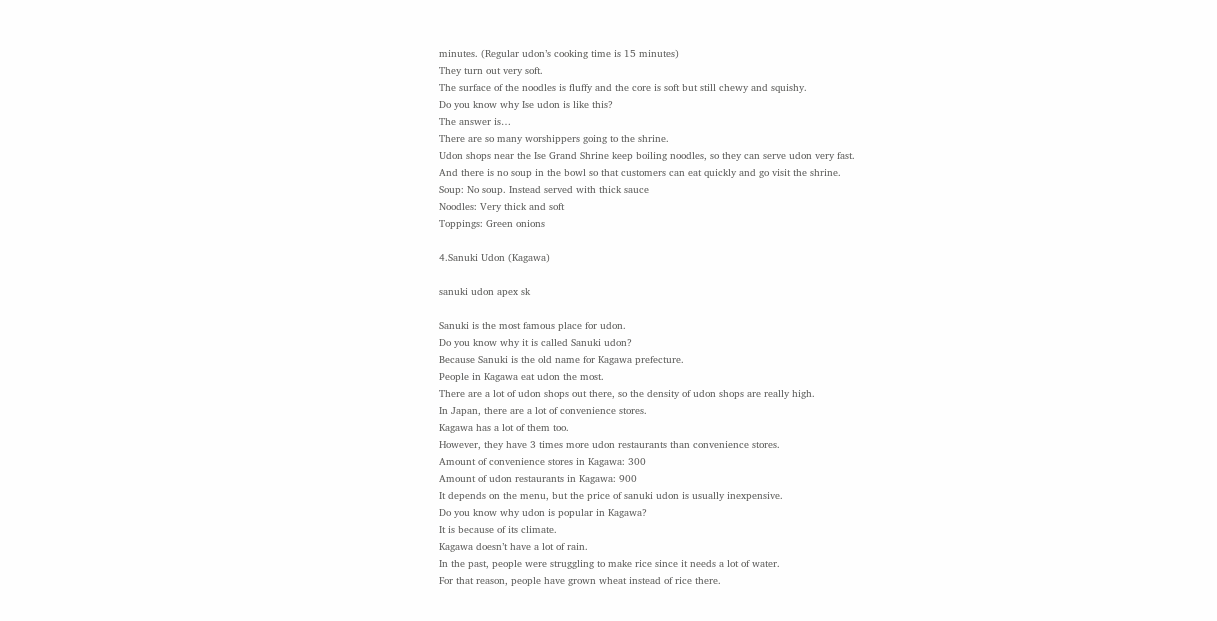minutes. (Regular udon’s cooking time is 15 minutes)
They turn out very soft.
The surface of the noodles is fluffy and the core is soft but still chewy and squishy.
Do you know why Ise udon is like this?
The answer is…
There are so many worshippers going to the shrine.
Udon shops near the Ise Grand Shrine keep boiling noodles, so they can serve udon very fast.
And there is no soup in the bowl so that customers can eat quickly and go visit the shrine.
Soup: No soup. Instead served with thick sauce
Noodles: Very thick and soft
Toppings: Green onions

4.Sanuki Udon (Kagawa)

sanuki udon apex sk

Sanuki is the most famous place for udon.
Do you know why it is called Sanuki udon?
Because Sanuki is the old name for Kagawa prefecture.
People in Kagawa eat udon the most.
There are a lot of udon shops out there, so the density of udon shops are really high.
In Japan, there are a lot of convenience stores.
Kagawa has a lot of them too.
However, they have 3 times more udon restaurants than convenience stores.
Amount of convenience stores in Kagawa: 300
Amount of udon restaurants in Kagawa: 900
It depends on the menu, but the price of sanuki udon is usually inexpensive.
Do you know why udon is popular in Kagawa?
It is because of its climate.
Kagawa doesn’t have a lot of rain.
In the past, people were struggling to make rice since it needs a lot of water.
For that reason, people have grown wheat instead of rice there.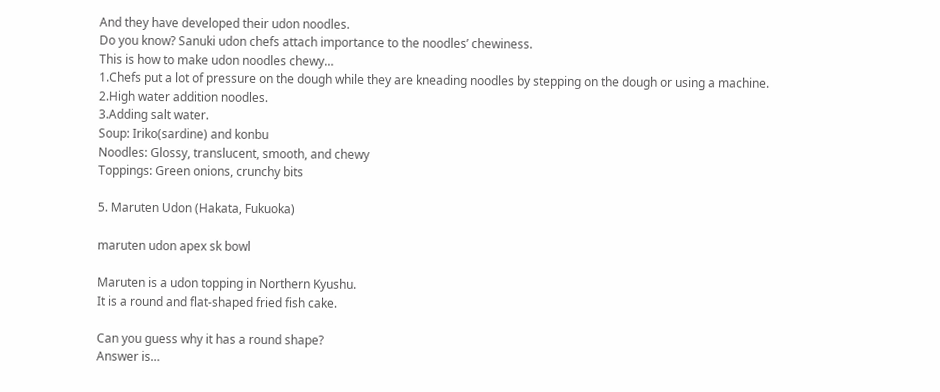And they have developed their udon noodles.
Do you know? Sanuki udon chefs attach importance to the noodles’ chewiness.
This is how to make udon noodles chewy…
1.Chefs put a lot of pressure on the dough while they are kneading noodles by stepping on the dough or using a machine.
2.High water addition noodles.
3.Adding salt water.
Soup: Iriko(sardine) and konbu
Noodles: Glossy, translucent, smooth, and chewy
Toppings: Green onions, crunchy bits

5. Maruten Udon (Hakata, Fukuoka)

maruten udon apex sk bowl

Maruten is a udon topping in Northern Kyushu.
It is a round and flat-shaped fried fish cake.

Can you guess why it has a round shape?
Answer is…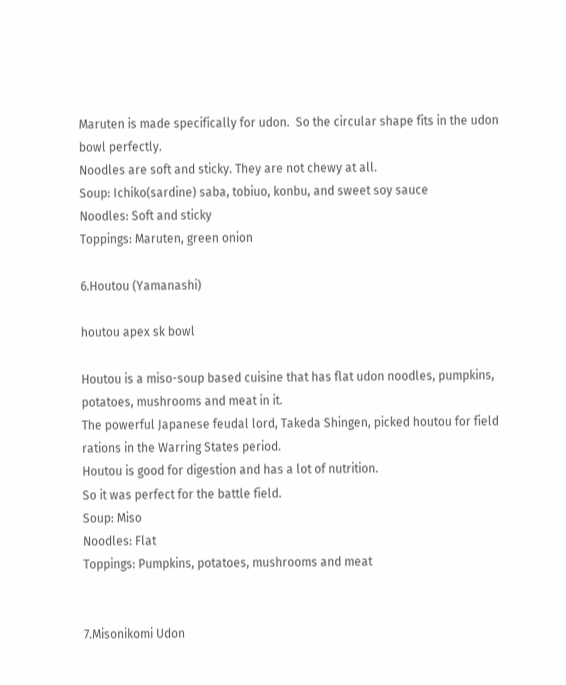Maruten is made specifically for udon.  So the circular shape fits in the udon bowl perfectly.
Noodles are soft and sticky. They are not chewy at all.
Soup: Ichiko(sardine) saba, tobiuo, konbu, and sweet soy sauce
Noodles: Soft and sticky
Toppings: Maruten, green onion

6.Houtou (Yamanashi)

houtou apex sk bowl

Houtou is a miso-soup based cuisine that has flat udon noodles, pumpkins, potatoes, mushrooms and meat in it.
The powerful Japanese feudal lord, Takeda Shingen, picked houtou for field rations in the Warring States period.
Houtou is good for digestion and has a lot of nutrition.
So it was perfect for the battle field.
Soup: Miso
Noodles: Flat
Toppings: Pumpkins, potatoes, mushrooms and meat


7.Misonikomi Udon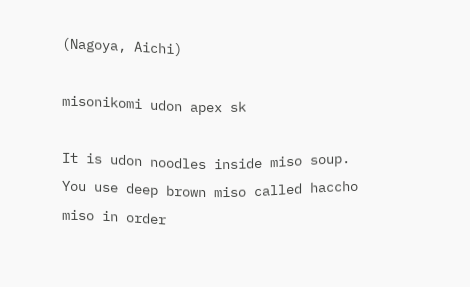(Nagoya, Aichi)

misonikomi udon apex sk

It is udon noodles inside miso soup.
You use deep brown miso called haccho miso in order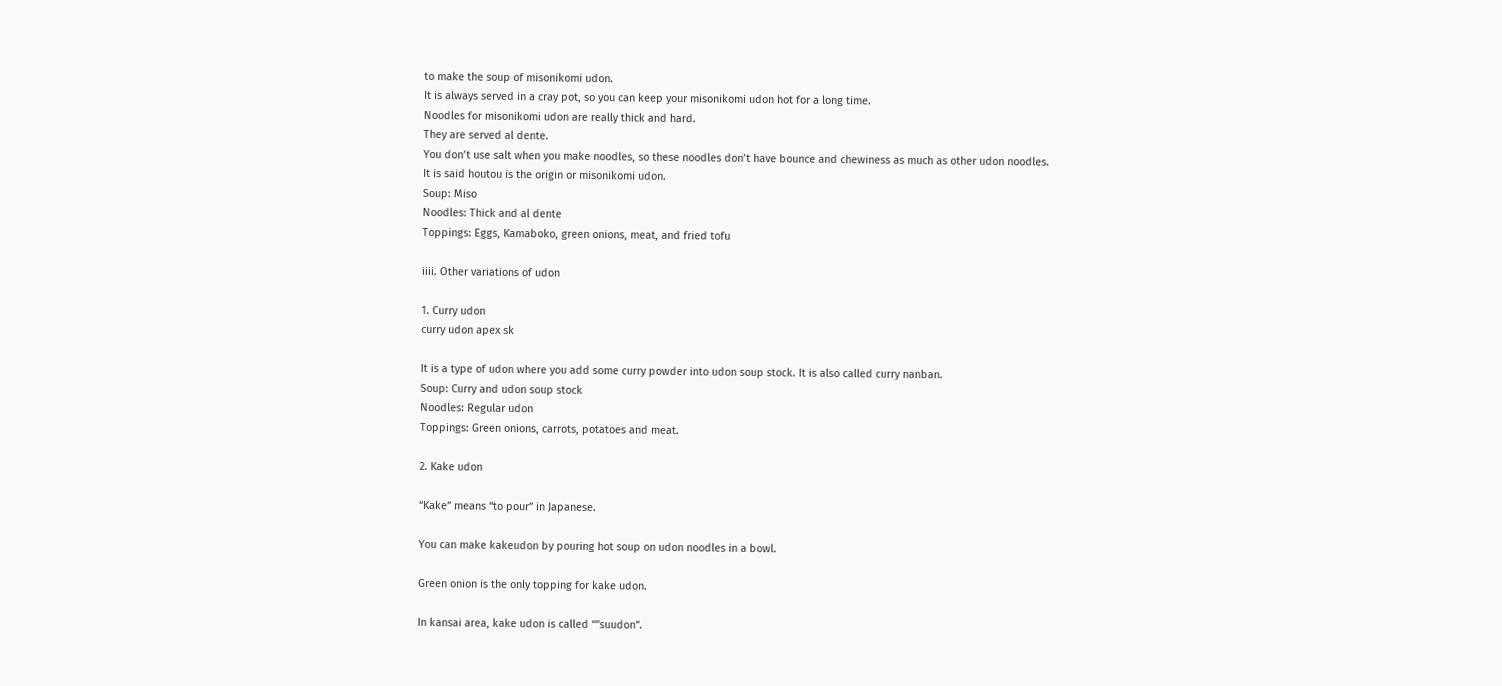to make the soup of misonikomi udon.
It is always served in a cray pot, so you can keep your misonikomi udon hot for a long time.
Noodles for misonikomi udon are really thick and hard.
They are served al dente.
You don’t use salt when you make noodles, so these noodles don’t have bounce and chewiness as much as other udon noodles.
It is said houtou is the origin or misonikomi udon.
Soup: Miso
Noodles: Thick and al dente
Toppings: Eggs, Kamaboko, green onions, meat, and fried tofu

iiii. Other variations of udon

1. Curry udon
curry udon apex sk

It is a type of udon where you add some curry powder into udon soup stock. It is also called curry nanban.
Soup: Curry and udon soup stock
Noodles: Regular udon
Toppings: Green onions, carrots, potatoes and meat.

2. Kake udon

“Kake” means “to pour” in Japanese.

You can make kakeudon by pouring hot soup on udon noodles in a bowl.

Green onion is the only topping for kake udon.

In kansai area, kake udon is called “”suudon”.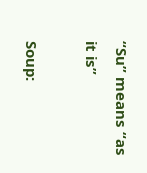“Su” means “as it is”

Soup: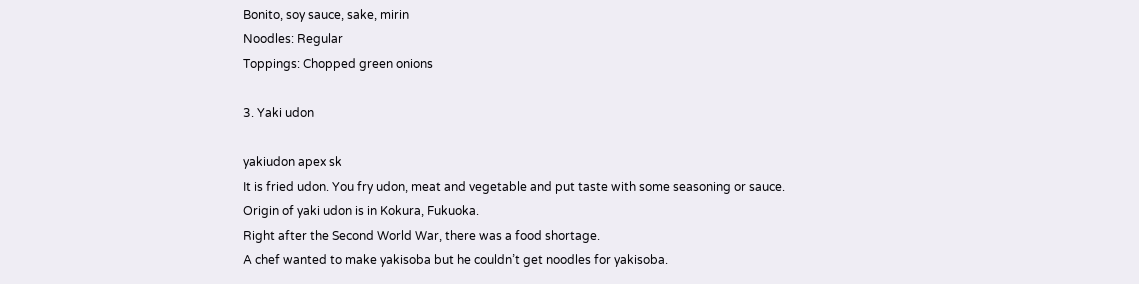Bonito, soy sauce, sake, mirin
Noodles: Regular
Toppings: Chopped green onions

3. Yaki udon

yakiudon apex sk
It is fried udon. You fry udon, meat and vegetable and put taste with some seasoning or sauce.
Origin of yaki udon is in Kokura, Fukuoka.
Right after the Second World War, there was a food shortage.
A chef wanted to make yakisoba but he couldn’t get noodles for yakisoba.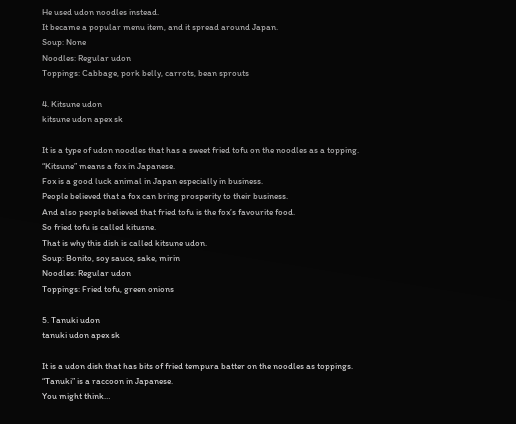He used udon noodles instead.
It became a popular menu item, and it spread around Japan.
Soup: None
Noodles: Regular udon
Toppings: Cabbage, pork belly, carrots, bean sprouts

4. Kitsune udon
kitsune udon apex sk

It is a type of udon noodles that has a sweet fried tofu on the noodles as a topping.
“Kitsune” means a fox in Japanese.
Fox is a good luck animal in Japan especially in business.
People believed that a fox can bring prosperity to their business.
And also people believed that fried tofu is the fox’s favourite food.
So fried tofu is called kitusne.
That is why this dish is called kitsune udon.
Soup: Bonito, soy sauce, sake, mirin
Noodles: Regular udon
Toppings: Fried tofu, green onions

5. Tanuki udon
tanuki udon apex sk

It is a udon dish that has bits of fried tempura batter on the noodles as toppings.
“Tanuki” is a raccoon in Japanese.
You might think…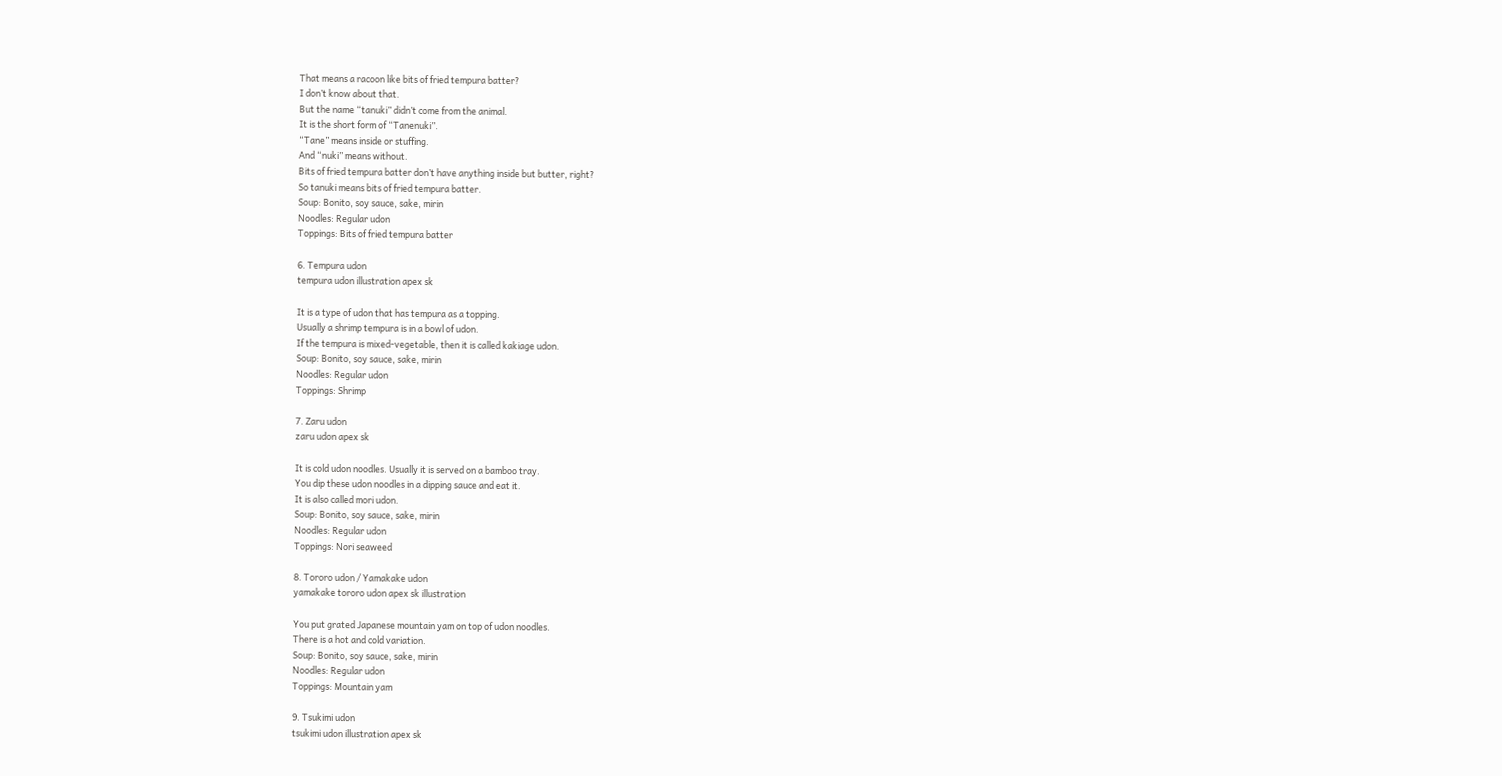That means a racoon like bits of fried tempura batter?
I don’t know about that.
But the name “tanuki” didn’t come from the animal.
It is the short form of “Tanenuki”.
“Tane” means inside or stuffing.
And “nuki” means without.
Bits of fried tempura batter don’t have anything inside but butter, right?
So tanuki means bits of fried tempura batter.
Soup: Bonito, soy sauce, sake, mirin
Noodles: Regular udon
Toppings: Bits of fried tempura batter

6. Tempura udon
tempura udon illustration apex sk

It is a type of udon that has tempura as a topping.
Usually a shrimp tempura is in a bowl of udon.
If the tempura is mixed-vegetable, then it is called kakiage udon.
Soup: Bonito, soy sauce, sake, mirin
Noodles: Regular udon
Toppings: Shrimp

7. Zaru udon
zaru udon apex sk

It is cold udon noodles. Usually it is served on a bamboo tray.
You dip these udon noodles in a dipping sauce and eat it.
It is also called mori udon.
Soup: Bonito, soy sauce, sake, mirin
Noodles: Regular udon
Toppings: Nori seaweed

8. Tororo udon / Yamakake udon
yamakake tororo udon apex sk illustration

You put grated Japanese mountain yam on top of udon noodles.
There is a hot and cold variation.
Soup: Bonito, soy sauce, sake, mirin
Noodles: Regular udon
Toppings: Mountain yam

9. Tsukimi udon
tsukimi udon illustration apex sk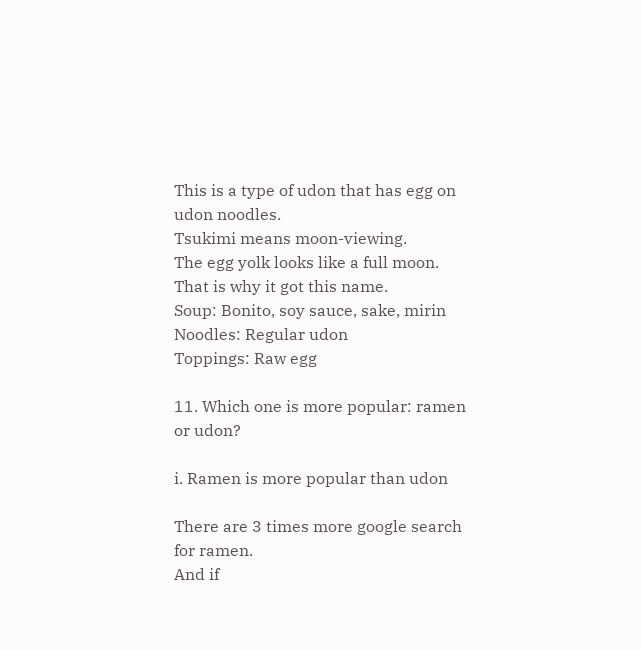This is a type of udon that has egg on udon noodles.
Tsukimi means moon-viewing.
The egg yolk looks like a full moon. That is why it got this name.
Soup: Bonito, soy sauce, sake, mirin
Noodles: Regular udon
Toppings: Raw egg

11. Which one is more popular: ramen or udon?

i. Ramen is more popular than udon

There are 3 times more google search for ramen.
And if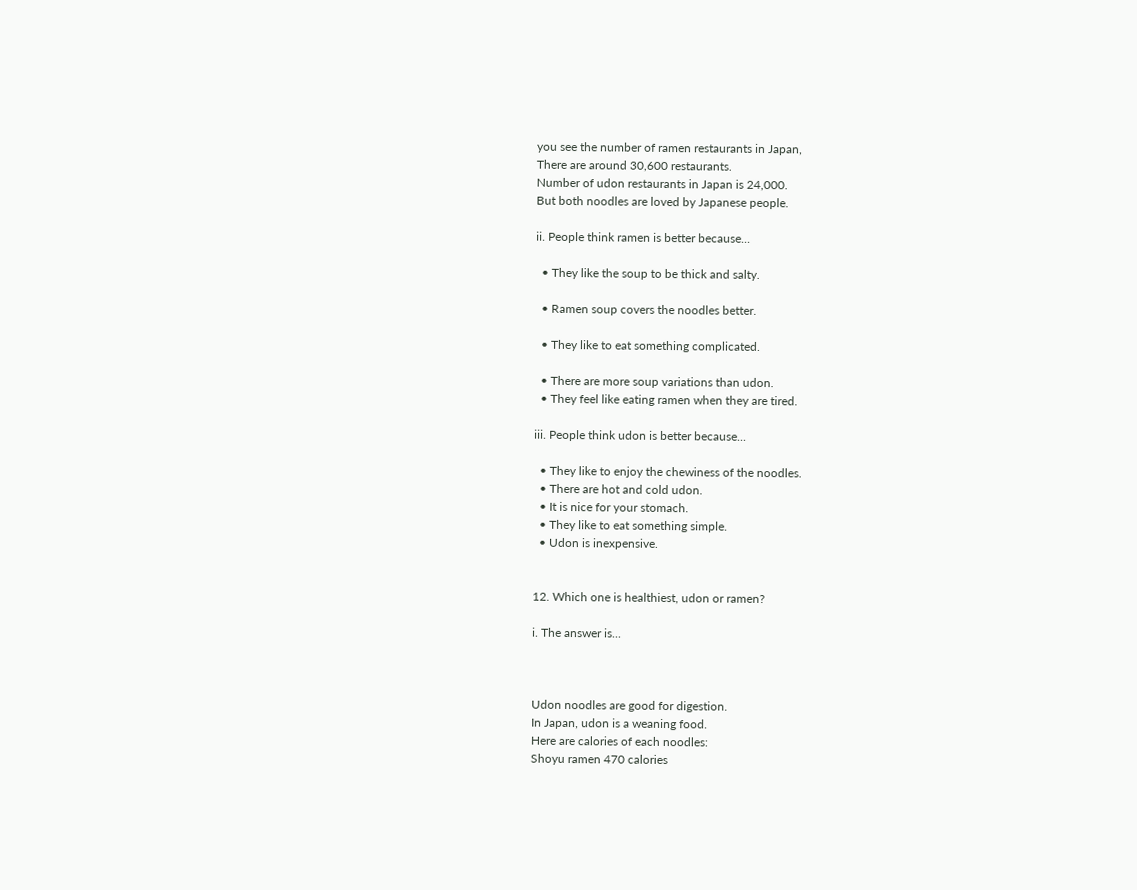you see the number of ramen restaurants in Japan,
There are around 30,600 restaurants.
Number of udon restaurants in Japan is 24,000.
But both noodles are loved by Japanese people.

ii. People think ramen is better because...

  • They like the soup to be thick and salty.

  • Ramen soup covers the noodles better.

  • They like to eat something complicated.

  • There are more soup variations than udon.
  • They feel like eating ramen when they are tired.

iii. People think udon is better because...

  • They like to enjoy the chewiness of the noodles.
  • There are hot and cold udon.
  • It is nice for your stomach.
  • They like to eat something simple.
  • Udon is inexpensive.


12. Which one is healthiest, udon or ramen?

i. The answer is...



Udon noodles are good for digestion.
In Japan, udon is a weaning food.
Here are calories of each noodles:
Shoyu ramen 470 calories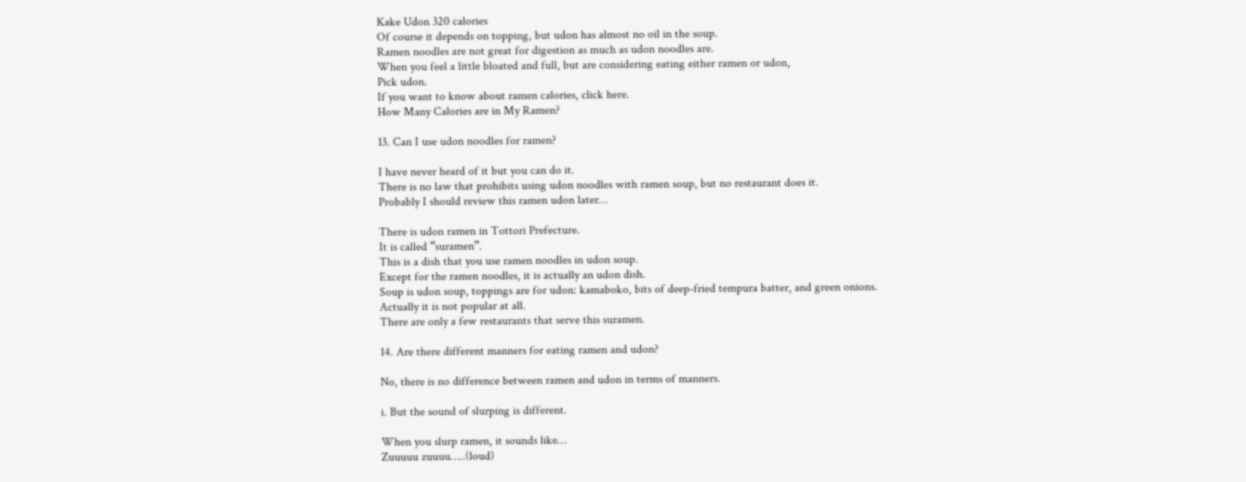Kake Udon 320 calories
Of course it depends on topping, but udon has almost no oil in the soup.
Ramen noodles are not great for digestion as much as udon noodles are.
When you feel a little bloated and full, but are considering eating either ramen or udon,
Pick udon.
If you want to know about ramen calories, click here.
How Many Calories are in My Ramen?

13. Can I use udon noodles for ramen?

I have never heard of it but you can do it.
There is no law that prohibits using udon noodles with ramen soup, but no restaurant does it.
Probably I should review this ramen udon later…

There is udon ramen in Tottori Prefecture.
It is called “suramen”.
This is a dish that you use ramen noodles in udon soup.
Except for the ramen noodles, it is actually an udon dish.
Soup is udon soup, toppings are for udon: kamaboko, bits of deep-fried tempura batter, and green onions.
Actually it is not popular at all.
There are only a few restaurants that serve this suramen.

14. Are there different manners for eating ramen and udon?

No, there is no difference between ramen and udon in terms of manners.

i. But the sound of slurping is different.

When you slurp ramen, it sounds like…
Zuuuuu zuuuu…..(loud)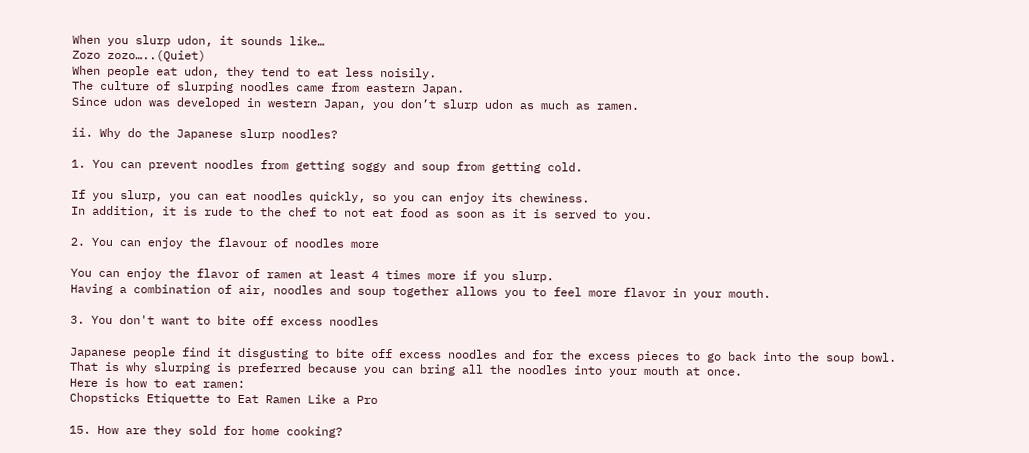When you slurp udon, it sounds like…
Zozo zozo…..(Quiet)
When people eat udon, they tend to eat less noisily.
The culture of slurping noodles came from eastern Japan.
Since udon was developed in western Japan, you don’t slurp udon as much as ramen.

ii. Why do the Japanese slurp noodles?

1. You can prevent noodles from getting soggy and soup from getting cold.

If you slurp, you can eat noodles quickly, so you can enjoy its chewiness.
In addition, it is rude to the chef to not eat food as soon as it is served to you.

2. You can enjoy the flavour of noodles more

You can enjoy the flavor of ramen at least 4 times more if you slurp.
Having a combination of air, noodles and soup together allows you to feel more flavor in your mouth.

3. You don't want to bite off excess noodles

Japanese people find it disgusting to bite off excess noodles and for the excess pieces to go back into the soup bowl.
That is why slurping is preferred because you can bring all the noodles into your mouth at once.
Here is how to eat ramen:
Chopsticks Etiquette to Eat Ramen Like a Pro

15. How are they sold for home cooking?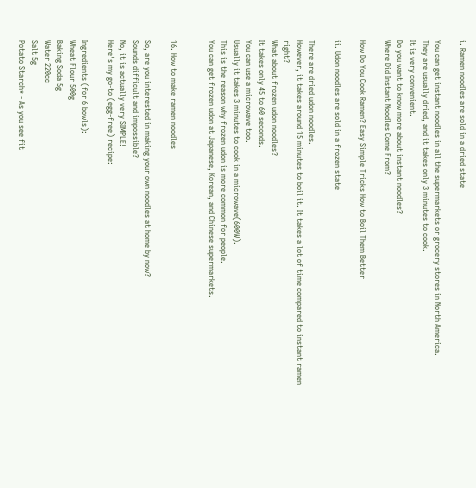i. Ramen noodles are sold in a dried state

You can get instant noodles in all the supermarkets or grocery stores in North America.
They are usually dried, and it takes only 3 minutes to cook.
It is very convenient.
Do you want to know more about instant noodles?
Where Did Instant Noodles Come From?

How Do You Cook Ramen? Easy Simple Tricks How to Boil Them Better

ii. Udon noodles are sold in a frozen state

There are dried udon noodles.
However, it takes around 15 minutes to boil it. It takes a lot of time compared to instant ramen right?
What about frozen udon noodles?
It takes only 45 to 60 seconds.
You can use a microwave too.
Usually it takes 3 minutes to cook in a microwave(600W).
This is the reason why frozen udon is more common for people.
You can get frozen udon at Japanese, Korean, and Chinese supermarkets.


16. How to make ramen noodles

So, are you interested in making your own noodles at home by now?
Sounds difficult and impossible?
No, it is actually very SIMPLE!
Here's my go-to (egg-free) recipe:

Ingredients (for 6 bowls):
Wheat Flour 500g
Baking Soda 5g
Water 220cc
Salt 5g
Potato Starch* - As you see fit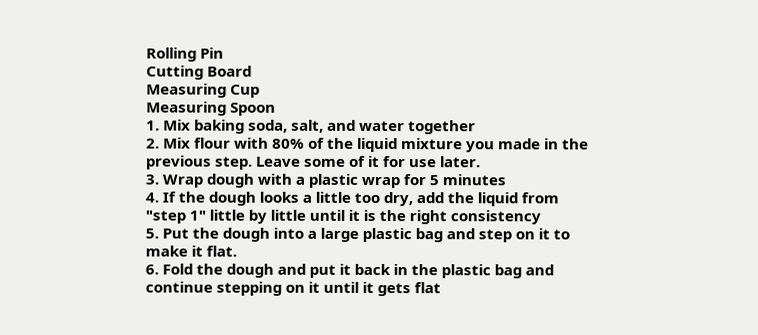Rolling Pin
Cutting Board
Measuring Cup
Measuring Spoon
1. Mix baking soda, salt, and water together
2. Mix flour with 80% of the liquid mixture you made in the previous step. Leave some of it for use later.
3. Wrap dough with a plastic wrap for 5 minutes
4. If the dough looks a little too dry, add the liquid from "step 1" little by little until it is the right consistency
5. Put the dough into a large plastic bag and step on it to make it flat.
6. Fold the dough and put it back in the plastic bag and continue stepping on it until it gets flat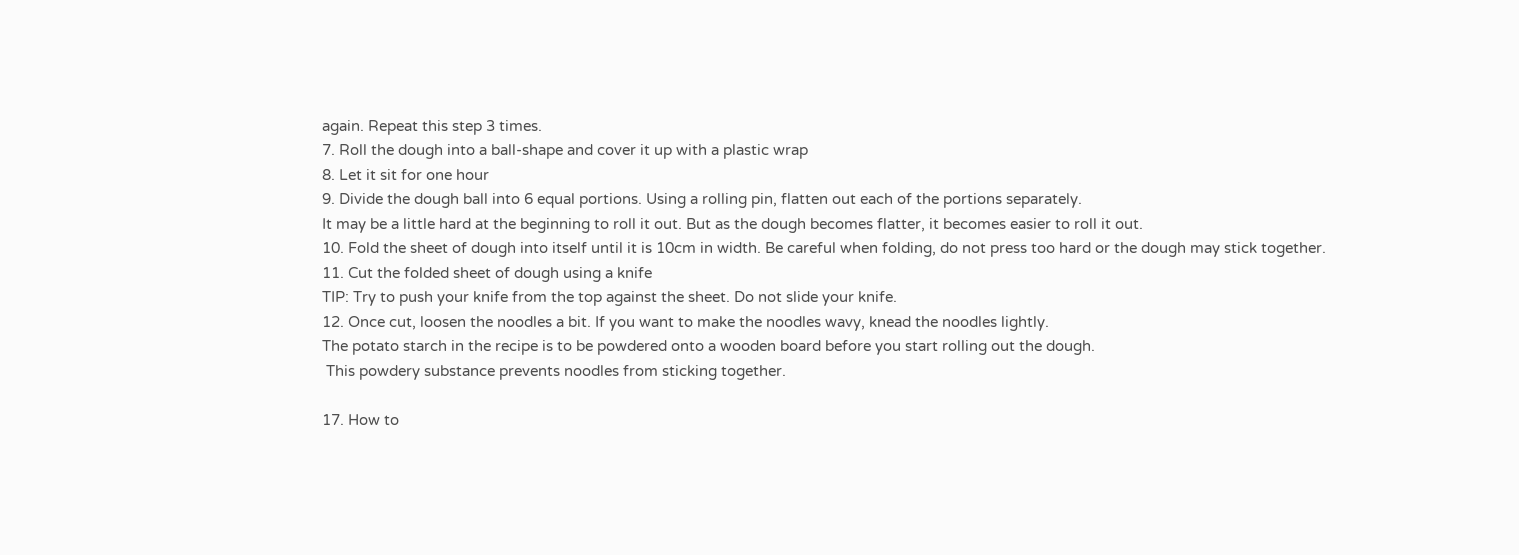again. Repeat this step 3 times.
7. Roll the dough into a ball-shape and cover it up with a plastic wrap
8. Let it sit for one hour
9. Divide the dough ball into 6 equal portions. Using a rolling pin, flatten out each of the portions separately.
It may be a little hard at the beginning to roll it out. But as the dough becomes flatter, it becomes easier to roll it out.
10. Fold the sheet of dough into itself until it is 10cm in width. Be careful when folding, do not press too hard or the dough may stick together.
11. Cut the folded sheet of dough using a knife
TIP: Try to push your knife from the top against the sheet. Do not slide your knife.
12. Once cut, loosen the noodles a bit. If you want to make the noodles wavy, knead the noodles lightly.
The potato starch in the recipe is to be powdered onto a wooden board before you start rolling out the dough.
 This powdery substance prevents noodles from sticking together.

17. How to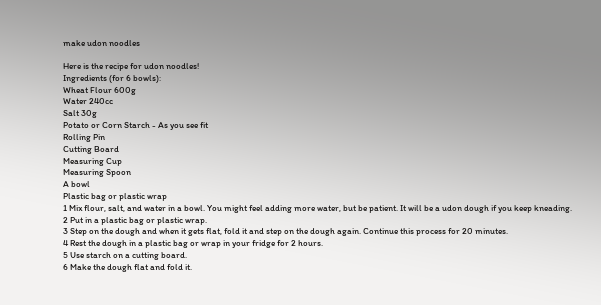make udon noodles

Here is the recipe for udon noodles!
Ingredients (for 6 bowls):
Wheat Flour 600g
Water 240cc
Salt 30g
Potato or Corn Starch - As you see fit
Rolling Pin
Cutting Board
Measuring Cup
Measuring Spoon
A bowl
Plastic bag or plastic wrap
1 Mix flour, salt, and water in a bowl. You might feel adding more water, but be patient. It will be a udon dough if you keep kneading.
2 Put in a plastic bag or plastic wrap.
3 Step on the dough and when it gets flat, fold it and step on the dough again. Continue this process for 20 minutes.
4 Rest the dough in a plastic bag or wrap in your fridge for 2 hours.
5 Use starch on a cutting board.
6 Make the dough flat and fold it.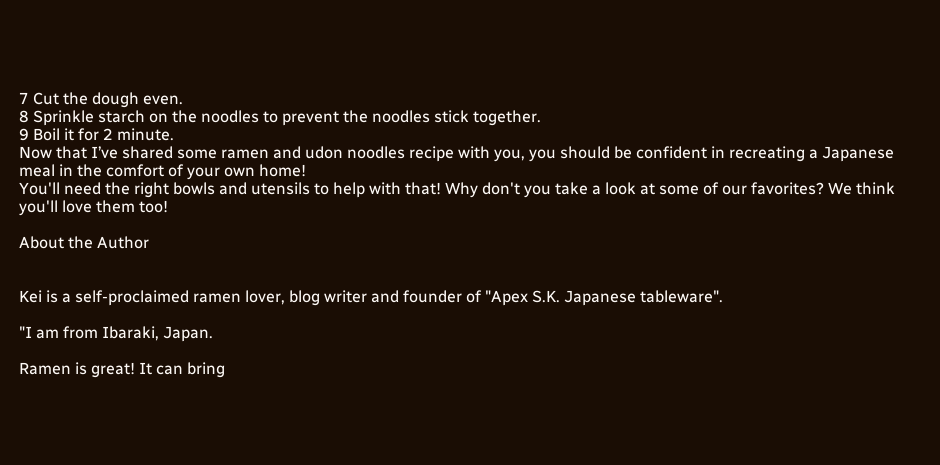7 Cut the dough even.
8 Sprinkle starch on the noodles to prevent the noodles stick together.
9 Boil it for 2 minute.
Now that I’ve shared some ramen and udon noodles recipe with you, you should be confident in recreating a Japanese meal in the comfort of your own home!
You'll need the right bowls and utensils to help with that! Why don't you take a look at some of our favorites? We think you'll love them too!

About the Author


Kei is a self-proclaimed ramen lover, blog writer and founder of "Apex S.K. Japanese tableware".

"I am from Ibaraki, Japan.

Ramen is great! It can bring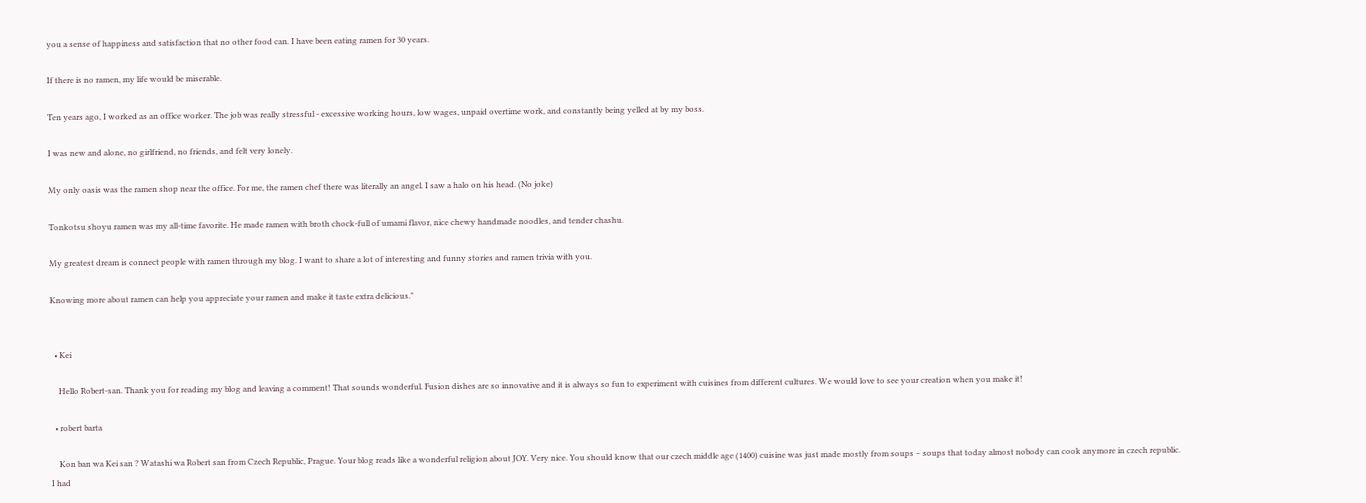you a sense of happiness and satisfaction that no other food can. I have been eating ramen for 30 years.

If there is no ramen, my life would be miserable.

Ten years ago, I worked as an office worker. The job was really stressful - excessive working hours, low wages, unpaid overtime work, and constantly being yelled at by my boss.

I was new and alone, no girlfriend, no friends, and felt very lonely.

My only oasis was the ramen shop near the office. For me, the ramen chef there was literally an angel. I saw a halo on his head. (No joke)

Tonkotsu shoyu ramen was my all-time favorite. He made ramen with broth chock-full of umami flavor, nice chewy handmade noodles, and tender chashu.

My greatest dream is connect people with ramen through my blog. I want to share a lot of interesting and funny stories and ramen trivia with you.

Knowing more about ramen can help you appreciate your ramen and make it taste extra delicious."


  • Kei

    Hello Robert-san. Thank you for reading my blog and leaving a comment! That sounds wonderful. Fusion dishes are so innovative and it is always so fun to experiment with cuisines from different cultures. We would love to see your creation when you make it!

  • robert barta

    Kon ban wa Kei san ? Watashi wa Robert san from Czech Republic, Prague. Your blog reads like a wonderful religion about JOY. Very nice. You should know that our czech middle age (1400) cuisine was just made mostly from soups – soups that today almost nobody can cook anymore in czech republic. I had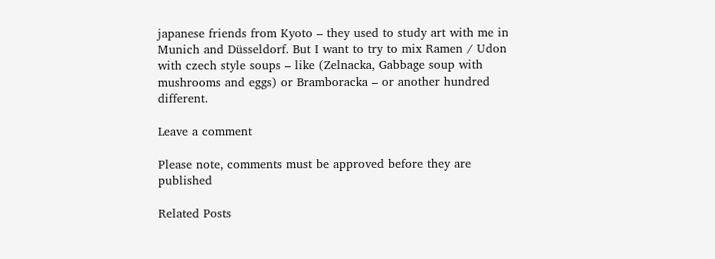japanese friends from Kyoto – they used to study art with me in Munich and Düsseldorf. But I want to try to mix Ramen / Udon with czech style soups – like (Zelnacka, Gabbage soup with mushrooms and eggs) or Bramboracka – or another hundred different.

Leave a comment

Please note, comments must be approved before they are published

Related Posts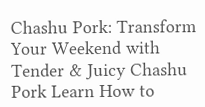Chashu Pork: Transform Your Weekend with Tender & Juicy Chashu Pork Learn How to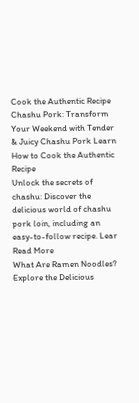Cook the Authentic Recipe
Chashu Pork: Transform Your Weekend with Tender & Juicy Chashu Pork Learn How to Cook the Authentic Recipe
Unlock the secrets of chashu: Discover the delicious world of chashu pork loin, including an easy-to-follow recipe. Lear
Read More
What Are Ramen Noodles? Explore the Delicious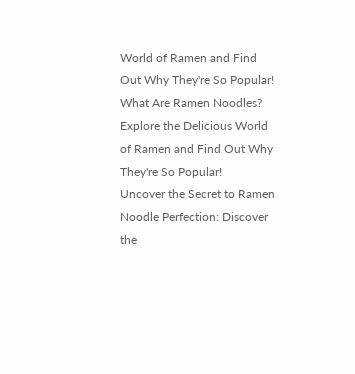World of Ramen and Find Out Why They're So Popular!
What Are Ramen Noodles? Explore the Delicious World of Ramen and Find Out Why They're So Popular!
Uncover the Secret to Ramen Noodle Perfection: Discover the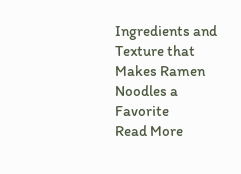Ingredients and Texture that Makes Ramen Noodles a Favorite
Read More